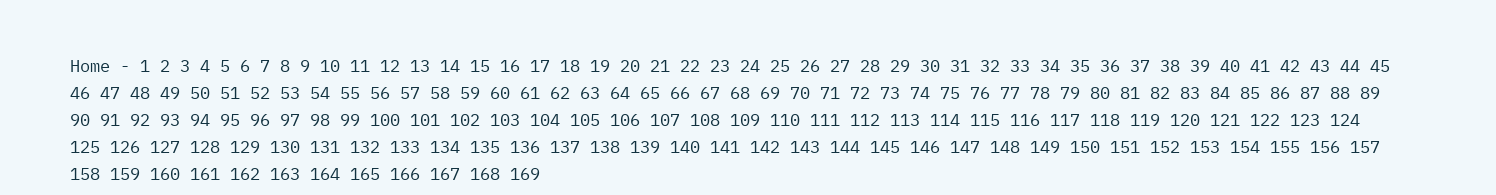Home - 1 2 3 4 5 6 7 8 9 10 11 12 13 14 15 16 17 18 19 20 21 22 23 24 25 26 27 28 29 30 31 32 33 34 35 36 37 38 39 40 41 42 43 44 45 46 47 48 49 50 51 52 53 54 55 56 57 58 59 60 61 62 63 64 65 66 67 68 69 70 71 72 73 74 75 76 77 78 79 80 81 82 83 84 85 86 87 88 89 90 91 92 93 94 95 96 97 98 99 100 101 102 103 104 105 106 107 108 109 110 111 112 113 114 115 116 117 118 119 120 121 122 123 124 125 126 127 128 129 130 131 132 133 134 135 136 137 138 139 140 141 142 143 144 145 146 147 148 149 150 151 152 153 154 155 156 157 158 159 160 161 162 163 164 165 166 167 168 169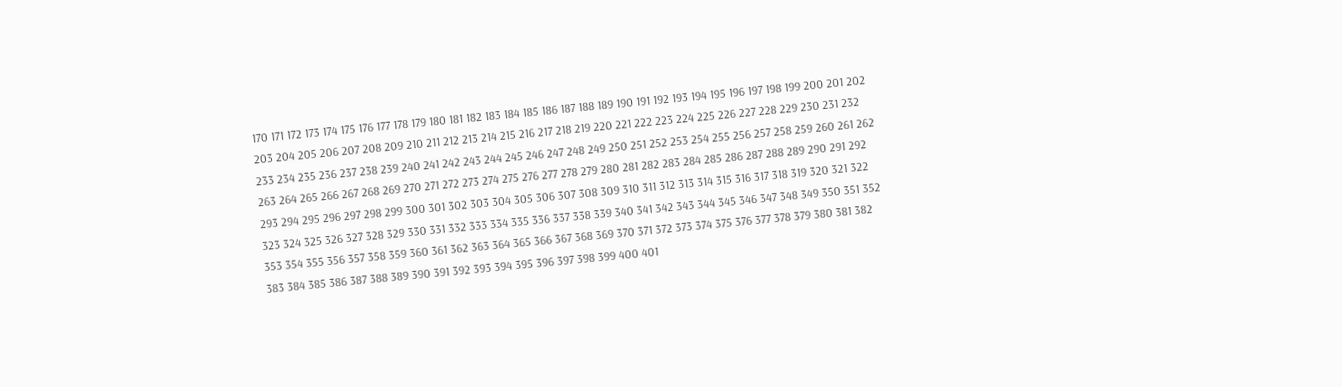170 171 172 173 174 175 176 177 178 179 180 181 182 183 184 185 186 187 188 189 190 191 192 193 194 195 196 197 198 199 200 201 202 203 204 205 206 207 208 209 210 211 212 213 214 215 216 217 218 219 220 221 222 223 224 225 226 227 228 229 230 231 232 233 234 235 236 237 238 239 240 241 242 243 244 245 246 247 248 249 250 251 252 253 254 255 256 257 258 259 260 261 262 263 264 265 266 267 268 269 270 271 272 273 274 275 276 277 278 279 280 281 282 283 284 285 286 287 288 289 290 291 292 293 294 295 296 297 298 299 300 301 302 303 304 305 306 307 308 309 310 311 312 313 314 315 316 317 318 319 320 321 322 323 324 325 326 327 328 329 330 331 332 333 334 335 336 337 338 339 340 341 342 343 344 345 346 347 348 349 350 351 352 353 354 355 356 357 358 359 360 361 362 363 364 365 366 367 368 369 370 371 372 373 374 375 376 377 378 379 380 381 382 383 384 385 386 387 388 389 390 391 392 393 394 395 396 397 398 399 400 401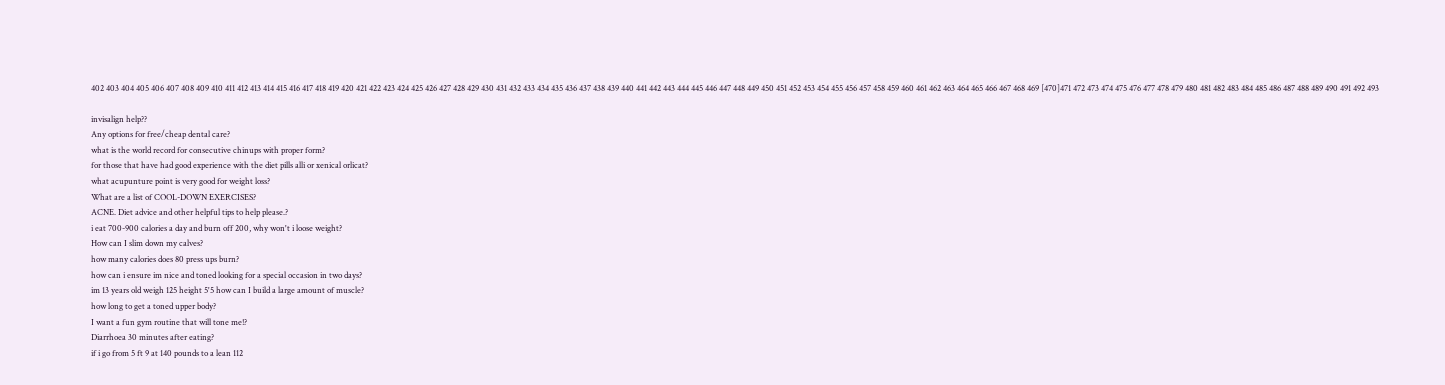402 403 404 405 406 407 408 409 410 411 412 413 414 415 416 417 418 419 420 421 422 423 424 425 426 427 428 429 430 431 432 433 434 435 436 437 438 439 440 441 442 443 444 445 446 447 448 449 450 451 452 453 454 455 456 457 458 459 460 461 462 463 464 465 466 467 468 469 [470]471 472 473 474 475 476 477 478 479 480 481 482 483 484 485 486 487 488 489 490 491 492 493

invisalign help??
Any options for free/cheap dental care?
what is the world record for consecutive chinups with proper form?
for those that have had good experience with the diet pills alli or xenical orlicat?
what acupunture point is very good for weight loss?
What are a list of COOL-DOWN EXERCISES?
ACNE. Diet advice and other helpful tips to help please.?
i eat 700-900 calories a day and burn off 200, why won't i loose weight?
How can I slim down my calves?
how many calories does 80 press ups burn?
how can i ensure im nice and toned looking for a special occasion in two days?
im 13 years old weigh 125 height 5'5 how can I build a large amount of muscle?
how long to get a toned upper body?
I want a fun gym routine that will tone me!?
Diarrhoea 30 minutes after eating?
if i go from 5 ft 9 at 140 pounds to a lean 112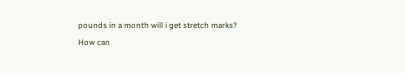pounds in a month will i get stretch marks?
How can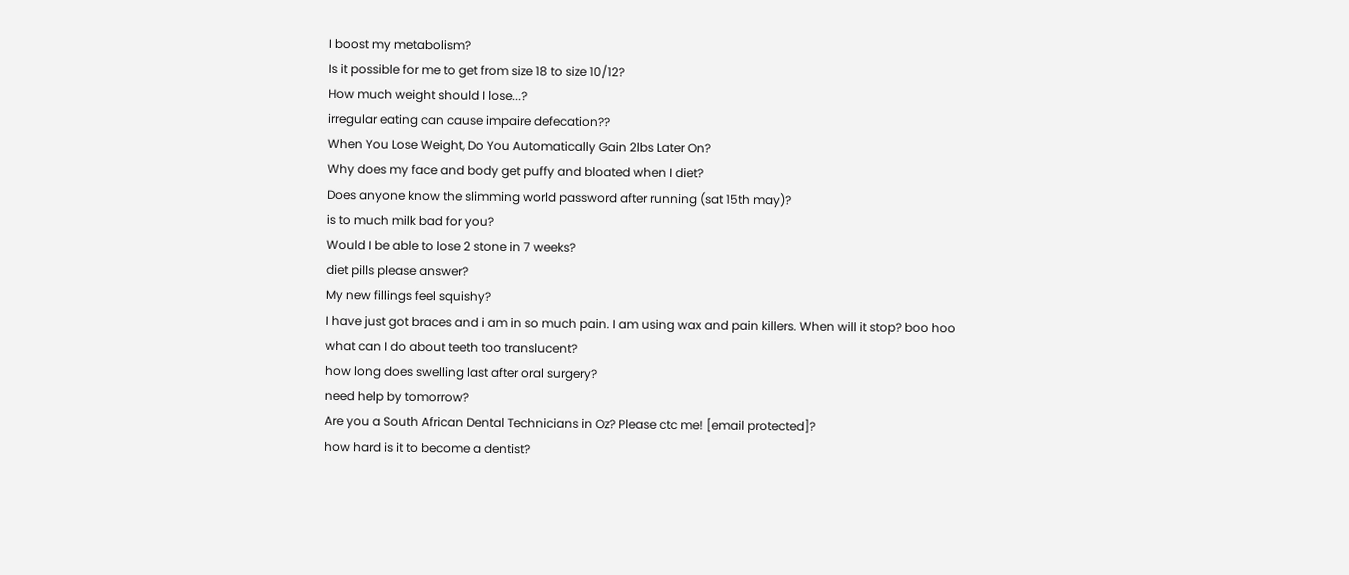I boost my metabolism?
Is it possible for me to get from size 18 to size 10/12?
How much weight should I lose...?
irregular eating can cause impaire defecation??
When You Lose Weight, Do You Automatically Gain 2lbs Later On?
Why does my face and body get puffy and bloated when I diet?
Does anyone know the slimming world password after running (sat 15th may)?
is to much milk bad for you?
Would I be able to lose 2 stone in 7 weeks?
diet pills please answer?
My new fillings feel squishy?
I have just got braces and i am in so much pain. I am using wax and pain killers. When will it stop? boo hoo
what can I do about teeth too translucent?
how long does swelling last after oral surgery?
need help by tomorrow?
Are you a South African Dental Technicians in Oz? Please ctc me! [email protected]?
how hard is it to become a dentist?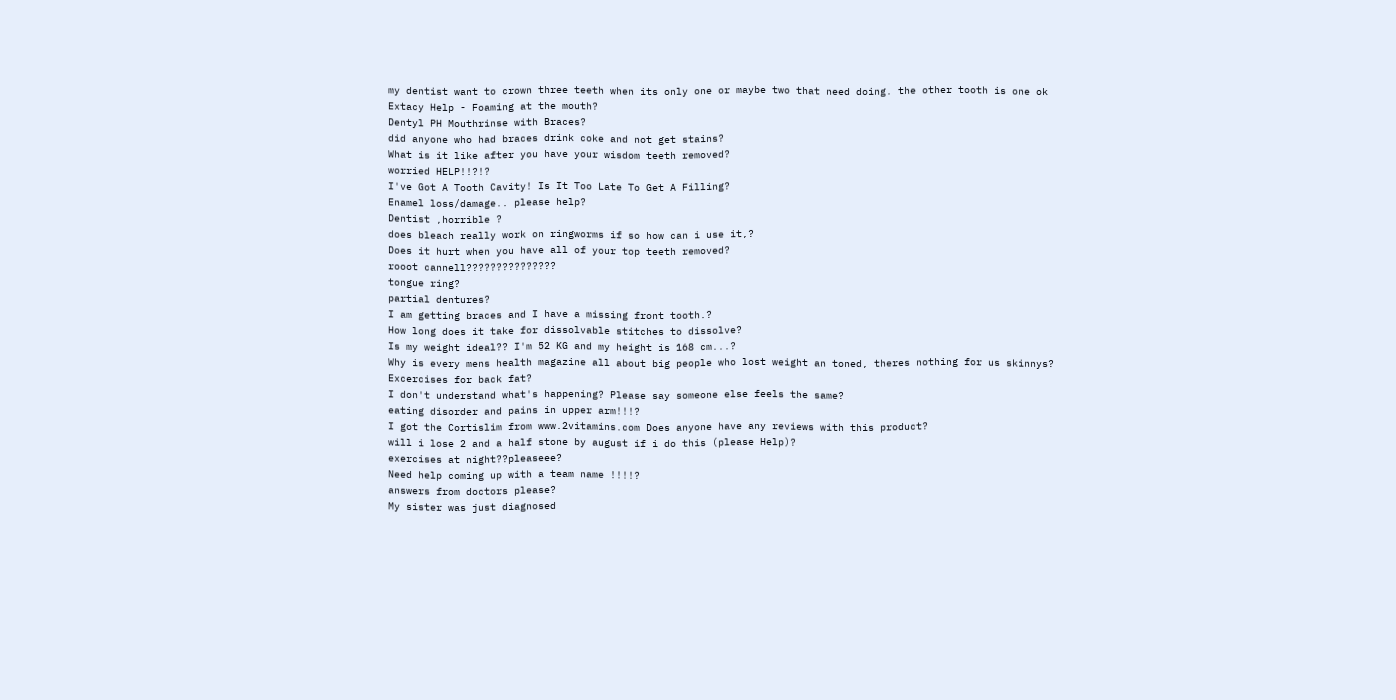my dentist want to crown three teeth when its only one or maybe two that need doing. the other tooth is one ok
Extacy Help - Foaming at the mouth?
Dentyl PH Mouthrinse with Braces?
did anyone who had braces drink coke and not get stains?
What is it like after you have your wisdom teeth removed?
worried HELP!!?!?
I've Got A Tooth Cavity! Is It Too Late To Get A Filling?
Enamel loss/damage.. please help?
Dentist ,horrible ?
does bleach really work on ringworms if so how can i use it,?
Does it hurt when you have all of your top teeth removed?
rooot cannell???????????????
tongue ring?
partial dentures?
I am getting braces and I have a missing front tooth.?
How long does it take for dissolvable stitches to dissolve?
Is my weight ideal?? I'm 52 KG and my height is 168 cm...?
Why is every mens health magazine all about big people who lost weight an toned, theres nothing for us skinnys?
Excercises for back fat?
I don't understand what's happening? Please say someone else feels the same?
eating disorder and pains in upper arm!!!?
I got the Cortislim from www.2vitamins.com Does anyone have any reviews with this product?
will i lose 2 and a half stone by august if i do this (please Help)?
exercises at night??pleaseee?
Need help coming up with a team name !!!!?
answers from doctors please?
My sister was just diagnosed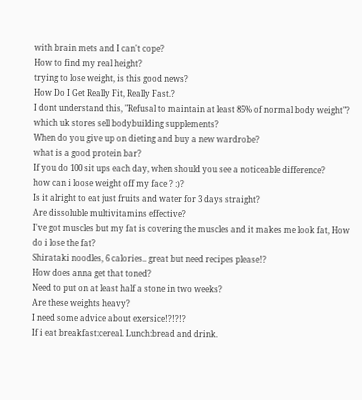with brain mets and I can't cope?
How to find my real height?
trying to lose weight, is this good news?
How Do I Get Really Fit, Really Fast.?
I dont understand this, "Refusal to maintain at least 85% of normal body weight"?
which uk stores sell bodybuilding supplements?
When do you give up on dieting and buy a new wardrobe?
what is a good protein bar?
If you do 100 sit ups each day, when should you see a noticeable difference?
how can i loose weight off my face ? :)?
Is it alright to eat just fruits and water for 3 days straight?
Are dissoluble multivitamins effective?
I've got muscles but my fat is covering the muscles and it makes me look fat, How do i lose the fat?
Shirataki noodles, 6 calories.. great but need recipes please!?
How does anna get that toned?
Need to put on at least half a stone in two weeks?
Are these weights heavy?
I need some advice about exersice!?!?!?
If i eat breakfast:cereal. Lunch:bread and drink.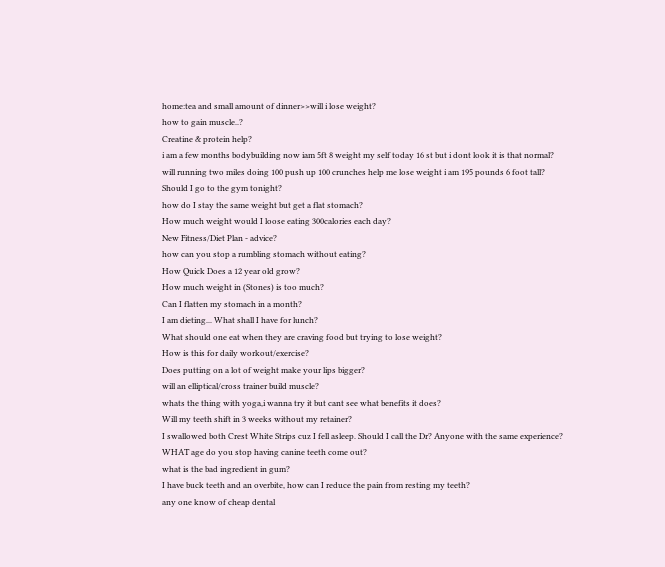home:tea and small amount of dinner>>will i lose weight?
how to gain muscle..?
Creatine & protein help?
i am a few months bodybuilding now iam 5ft 8 weight my self today 16 st but i dont look it is that normal?
will running two miles doing 100 push up 100 crunches help me lose weight i am 195 pounds 6 foot tall?
Should I go to the gym tonight?
how do I stay the same weight but get a flat stomach?
How much weight would I loose eating 300calories each day?
New Fitness/Diet Plan - advice?
how can you stop a rumbling stomach without eating?
How Quick Does a 12 year old grow?
How much weight in (Stones) is too much?
Can I flatten my stomach in a month?
I am dieting... What shall I have for lunch?
What should one eat when they are craving food but trying to lose weight?
How is this for daily workout/exercise?
Does putting on a lot of weight make your lips bigger?
will an elliptical/cross trainer build muscle?
whats the thing with yoga,i wanna try it but cant see what benefits it does?
Will my teeth shift in 3 weeks without my retainer?
I swallowed both Crest White Strips cuz I fell asleep. Should I call the Dr? Anyone with the same experience?
WHAT age do you stop having canine teeth come out?
what is the bad ingredient in gum?
I have buck teeth and an overbite, how can I reduce the pain from resting my teeth?
any one know of cheap dental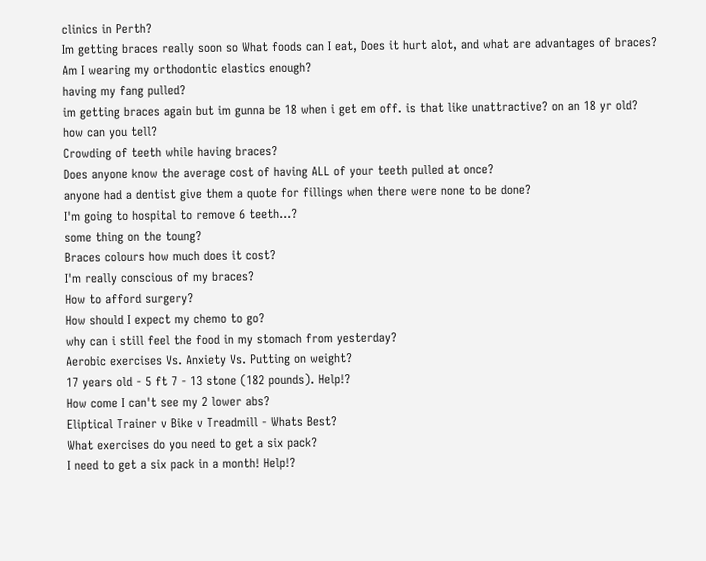clinics in Perth?
Im getting braces really soon so What foods can I eat, Does it hurt alot, and what are advantages of braces?
Am I wearing my orthodontic elastics enough?
having my fang pulled?
im getting braces again but im gunna be 18 when i get em off. is that like unattractive? on an 18 yr old?
how can you tell?
Crowding of teeth while having braces?
Does anyone know the average cost of having ALL of your teeth pulled at once?
anyone had a dentist give them a quote for fillings when there were none to be done?
I'm going to hospital to remove 6 teeth...?
some thing on the toung?
Braces colours how much does it cost?
I'm really conscious of my braces?
How to afford surgery?
How should I expect my chemo to go?
why can i still feel the food in my stomach from yesterday?
Aerobic exercises Vs. Anxiety Vs. Putting on weight?
17 years old - 5 ft 7 - 13 stone (182 pounds). Help!?
How come I can't see my 2 lower abs?
Eliptical Trainer v Bike v Treadmill - Whats Best?
What exercises do you need to get a six pack?
I need to get a six pack in a month! Help!?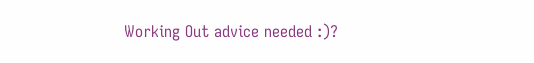Working Out advice needed :)?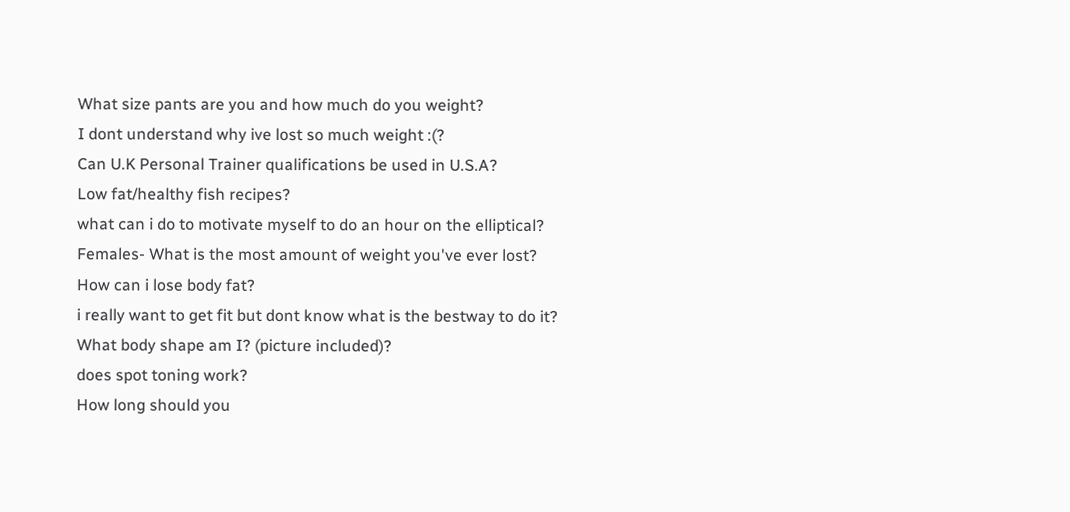What size pants are you and how much do you weight?
I dont understand why ive lost so much weight :(?
Can U.K Personal Trainer qualifications be used in U.S.A?
Low fat/healthy fish recipes?
what can i do to motivate myself to do an hour on the elliptical?
Females- What is the most amount of weight you've ever lost?
How can i lose body fat?
i really want to get fit but dont know what is the bestway to do it?
What body shape am I? (picture included)?
does spot toning work?
How long should you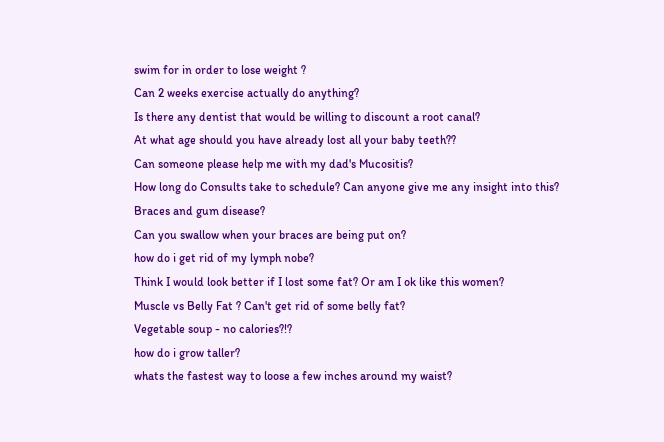swim for in order to lose weight ?
Can 2 weeks exercise actually do anything?
Is there any dentist that would be willing to discount a root canal?
At what age should you have already lost all your baby teeth??
Can someone please help me with my dad's Mucositis?
How long do Consults take to schedule? Can anyone give me any insight into this?
Braces and gum disease?
Can you swallow when your braces are being put on?
how do i get rid of my lymph nobe?
Think I would look better if I lost some fat? Or am I ok like this women?
Muscle vs Belly Fat ? Can't get rid of some belly fat?
Vegetable soup - no calories?!?
how do i grow taller?
whats the fastest way to loose a few inches around my waist?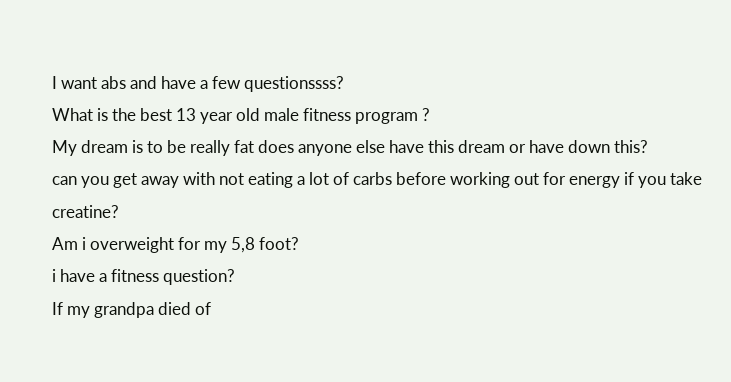I want abs and have a few questionssss?
What is the best 13 year old male fitness program ?
My dream is to be really fat does anyone else have this dream or have down this?
can you get away with not eating a lot of carbs before working out for energy if you take creatine?
Am i overweight for my 5,8 foot?
i have a fitness question?
If my grandpa died of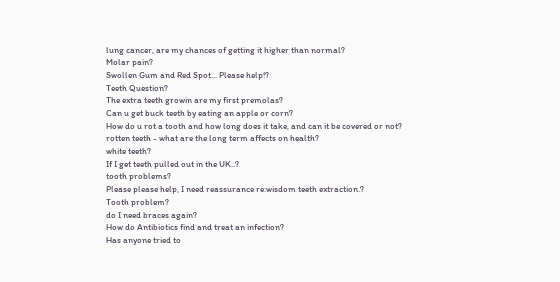lung cancer, are my chances of getting it higher than normal?
Molar pain?
Swollen Gum and Red Spot... Please help!?
Teeth Question?
The extra teeth growin are my first premolas?
Can u get buck teeth by eating an apple or corn?
How do u rot a tooth and how long does it take, and can it be covered or not?
rotten teeth - what are the long term affects on health?
white teeth?
If I get teeth pulled out in the UK..?
tooth problems?
Please please help, I need reassurance re:wisdom teeth extraction.?
Tooth problem?
do I need braces again?
How do Antibiotics find and treat an infection?
Has anyone tried to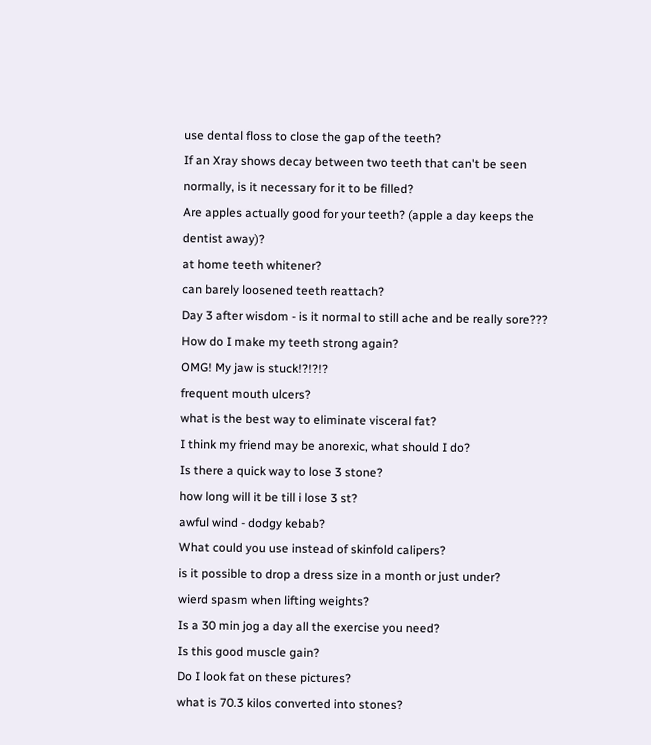use dental floss to close the gap of the teeth?
If an Xray shows decay between two teeth that can't be seen normally, is it necessary for it to be filled?
Are apples actually good for your teeth? (apple a day keeps the dentist away)?
at home teeth whitener?
can barely loosened teeth reattach?
Day 3 after wisdom - is it normal to still ache and be really sore???
How do I make my teeth strong again?
OMG! My jaw is stuck!?!?!?
frequent mouth ulcers?
what is the best way to eliminate visceral fat?
I think my friend may be anorexic, what should I do?
Is there a quick way to lose 3 stone?
how long will it be till i lose 3 st?
awful wind - dodgy kebab?
What could you use instead of skinfold calipers?
is it possible to drop a dress size in a month or just under?
wierd spasm when lifting weights?
Is a 30 min jog a day all the exercise you need?
Is this good muscle gain?
Do I look fat on these pictures?
what is 70.3 kilos converted into stones?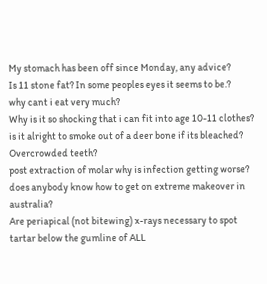My stomach has been off since Monday, any advice?
Is 11 stone fat? In some peoples eyes it seems to be.?
why cant i eat very much?
Why is it so shocking that i can fit into age 10-11 clothes?
is it alright to smoke out of a deer bone if its bleached?
Overcrowded teeth?
post extraction of molar why is infection getting worse?
does anybody know how to get on extreme makeover in australia?
Are periapical (not bitewing) x-rays necessary to spot tartar below the gumline of ALL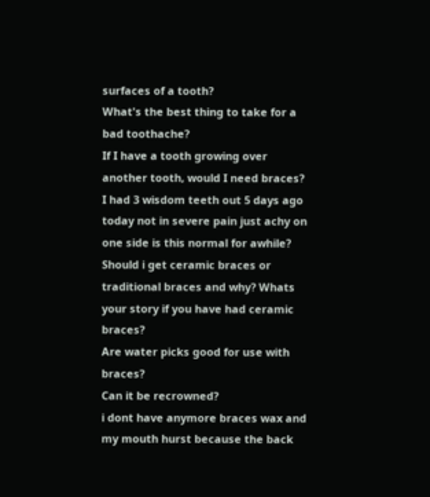surfaces of a tooth?
What's the best thing to take for a bad toothache?
If I have a tooth growing over another tooth, would I need braces?
I had 3 wisdom teeth out 5 days ago today not in severe pain just achy on one side is this normal for awhile?
Should i get ceramic braces or traditional braces and why? Whats your story if you have had ceramic braces?
Are water picks good for use with braces?
Can it be recrowned?
i dont have anymore braces wax and my mouth hurst because the back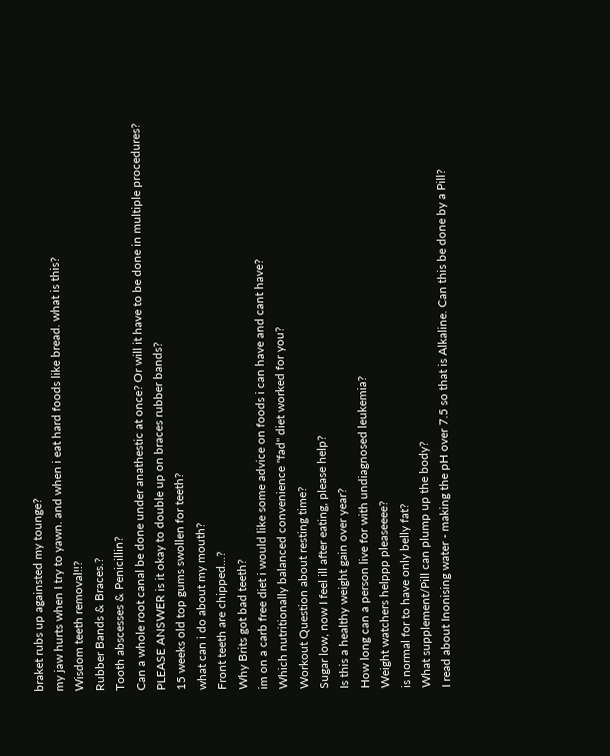braket rubs up againsted my tounge?
my jaw hurts when I try to yawn. and when i eat hard foods like bread. what is this?
Wisdom teeth removal!!?
Rubber Bands & Braces.?
Tooth abscesses & Penicillin?
Can a whole root canal be done under anathestic at once? Or will it have to be done in multiple procedures?
PLEASE ANSWER is it okay to double up on braces rubber bands?
15 weeks old top gums swollen for teeth?
what can i do about my mouth?
Front teeth are chipped...?
Why Brits got bad teeth?
im on a carb free diet i would like some advice on foods i can have and cant have?
Which nutritionally balanced convenience "fad" diet worked for you?
Workout Question about resting time?
Sugar low, now I feel ill after eating, please help?
Is this a healthy weight gain over year?
How long can a person live for with undiagnosed leukemia?
Weight watchers helppp pleaseeee?
is normal for to have only belly fat?
What supplement/Pill can plump up the body?
I read about Inonising water - making the pH over 7.5 so that is Alkaline. Can this be done by a Pill?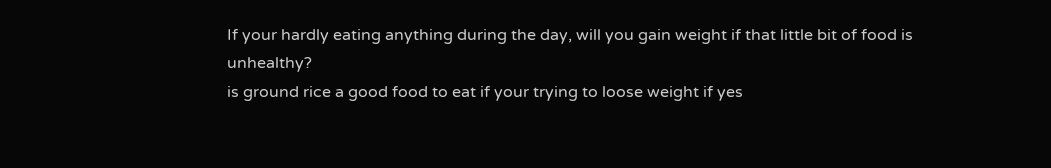If your hardly eating anything during the day, will you gain weight if that little bit of food is unhealthy?
is ground rice a good food to eat if your trying to loose weight if yes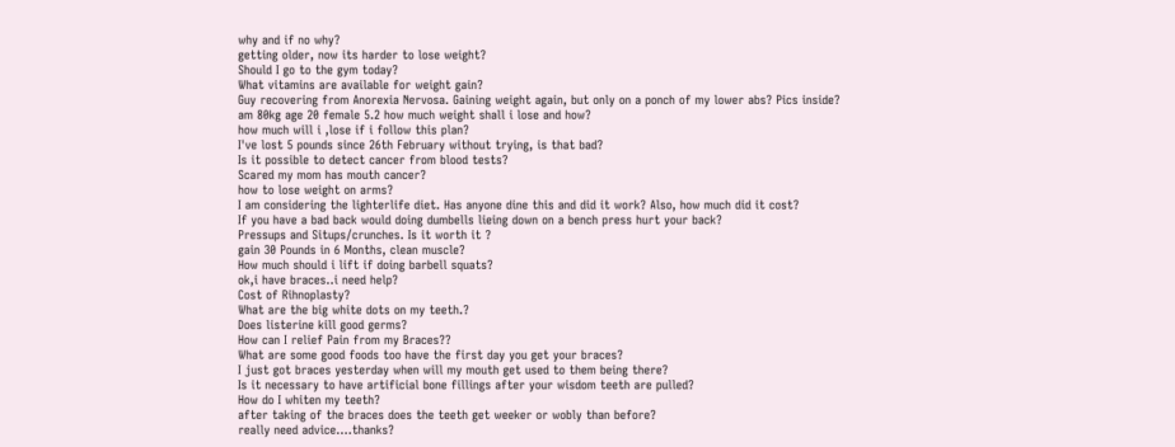why and if no why?
getting older, now its harder to lose weight?
Should I go to the gym today?
What vitamins are available for weight gain?
Guy recovering from Anorexia Nervosa. Gaining weight again, but only on a ponch of my lower abs? Pics inside?
am 80kg age 20 female 5.2 how much weight shall i lose and how?
how much will i ,lose if i follow this plan?
I've lost 5 pounds since 26th February without trying, is that bad?
Is it possible to detect cancer from blood tests?
Scared my mom has mouth cancer?
how to lose weight on arms?
I am considering the lighterlife diet. Has anyone dine this and did it work? Also, how much did it cost?
If you have a bad back would doing dumbells lieing down on a bench press hurt your back?
Pressups and Situps/crunches. Is it worth it ?
gain 30 Pounds in 6 Months, clean muscle?
How much should i lift if doing barbell squats?
ok,i have braces..i need help?
Cost of Rihnoplasty?
What are the big white dots on my teeth.?
Does listerine kill good germs?
How can I relief Pain from my Braces??
What are some good foods too have the first day you get your braces?
I just got braces yesterday when will my mouth get used to them being there?
Is it necessary to have artificial bone fillings after your wisdom teeth are pulled?
How do I whiten my teeth?
after taking of the braces does the teeth get weeker or wobly than before?
really need advice....thanks?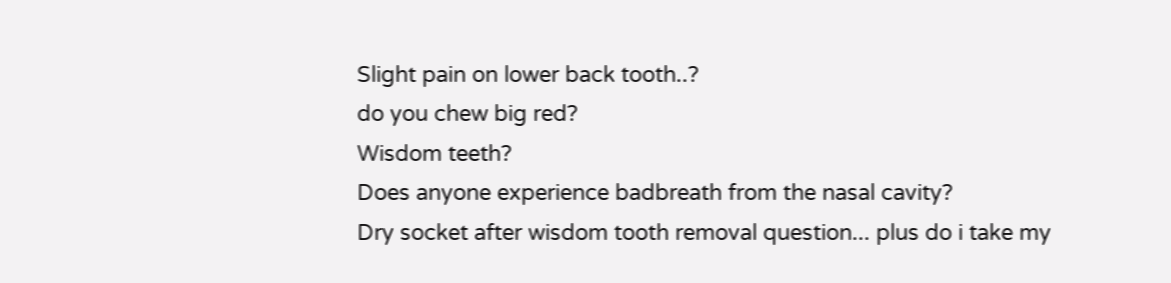Slight pain on lower back tooth..?
do you chew big red?
Wisdom teeth?
Does anyone experience badbreath from the nasal cavity?
Dry socket after wisdom tooth removal question... plus do i take my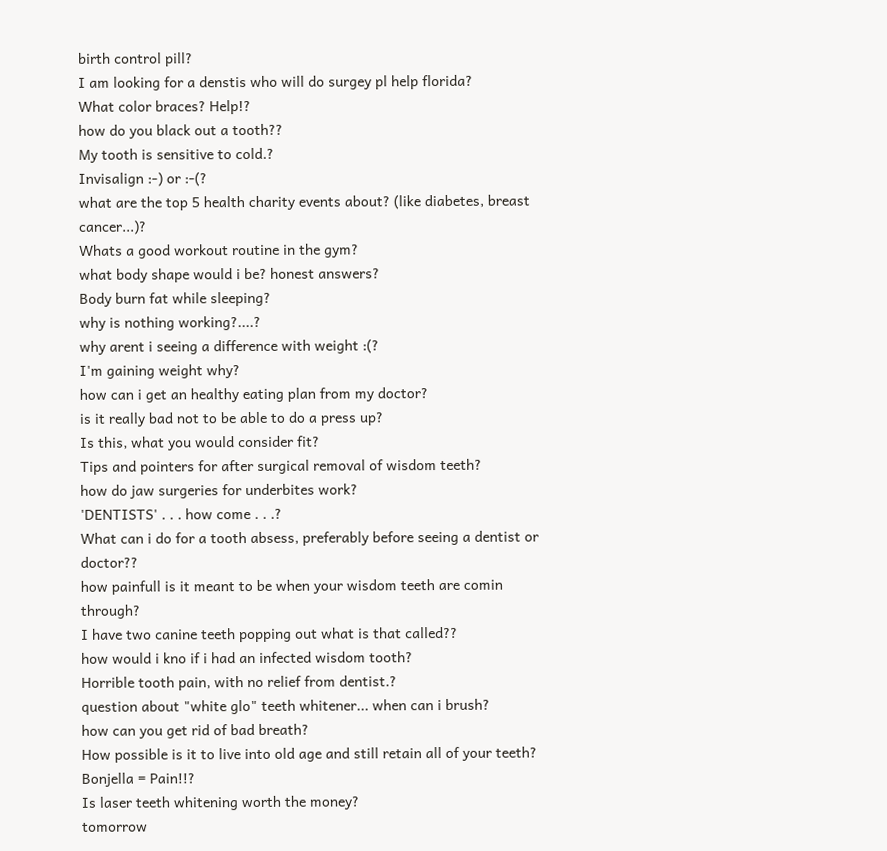birth control pill?
I am looking for a denstis who will do surgey pl help florida?
What color braces? Help!?
how do you black out a tooth??
My tooth is sensitive to cold.?
Invisalign :-) or :-(?
what are the top 5 health charity events about? (like diabetes, breast cancer...)?
Whats a good workout routine in the gym?
what body shape would i be? honest answers?
Body burn fat while sleeping?
why is nothing working?....?
why arent i seeing a difference with weight :(?
I'm gaining weight why?
how can i get an healthy eating plan from my doctor?
is it really bad not to be able to do a press up?
Is this, what you would consider fit?
Tips and pointers for after surgical removal of wisdom teeth?
how do jaw surgeries for underbites work?
'DENTISTS' . . . how come . . .?
What can i do for a tooth absess, preferably before seeing a dentist or doctor??
how painfull is it meant to be when your wisdom teeth are comin through?
I have two canine teeth popping out what is that called??
how would i kno if i had an infected wisdom tooth?
Horrible tooth pain, with no relief from dentist.?
question about "white glo" teeth whitener... when can i brush?
how can you get rid of bad breath?
How possible is it to live into old age and still retain all of your teeth?
Bonjella = Pain!!?
Is laser teeth whitening worth the money?
tomorrow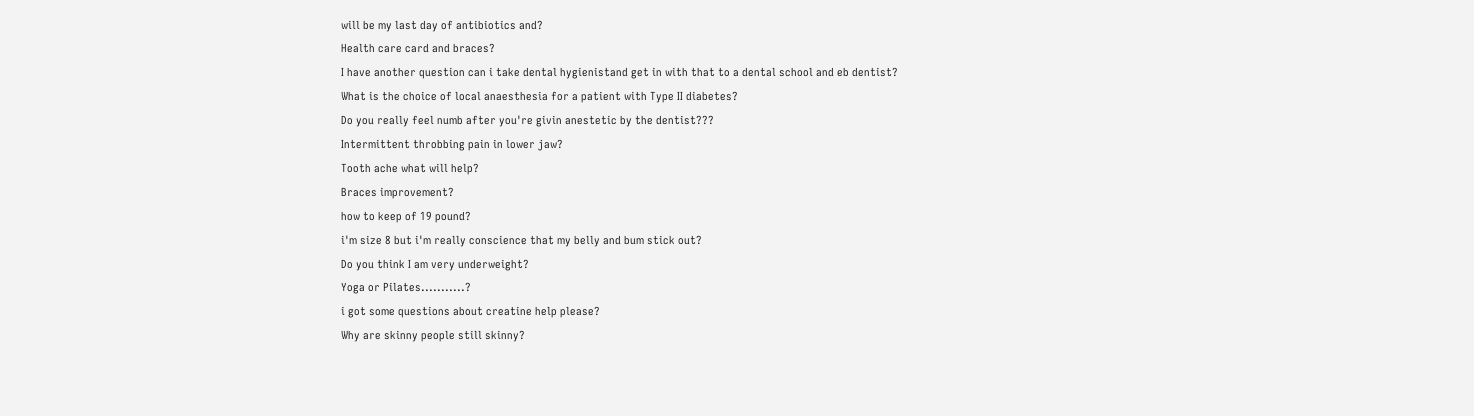will be my last day of antibiotics and?
Health care card and braces?
I have another question can i take dental hygienistand get in with that to a dental school and eb dentist?
What is the choice of local anaesthesia for a patient with Type II diabetes?
Do you really feel numb after you're givin anestetic by the dentist???
Intermittent throbbing pain in lower jaw?
Tooth ache what will help?
Braces improvement?
how to keep of 19 pound?
i'm size 8 but i'm really conscience that my belly and bum stick out?
Do you think I am very underweight?
Yoga or Pilates...........?
i got some questions about creatine help please?
Why are skinny people still skinny?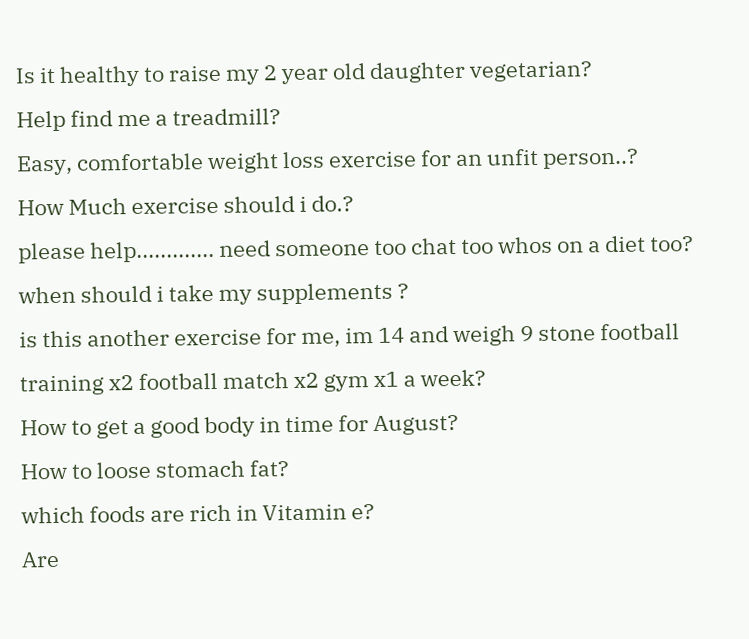Is it healthy to raise my 2 year old daughter vegetarian?
Help find me a treadmill?
Easy, comfortable weight loss exercise for an unfit person..?
How Much exercise should i do.?
please help............. need someone too chat too whos on a diet too?
when should i take my supplements ?
is this another exercise for me, im 14 and weigh 9 stone football training x2 football match x2 gym x1 a week?
How to get a good body in time for August?
How to loose stomach fat?
which foods are rich in Vitamin e?
Are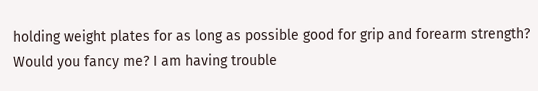holding weight plates for as long as possible good for grip and forearm strength?
Would you fancy me? I am having trouble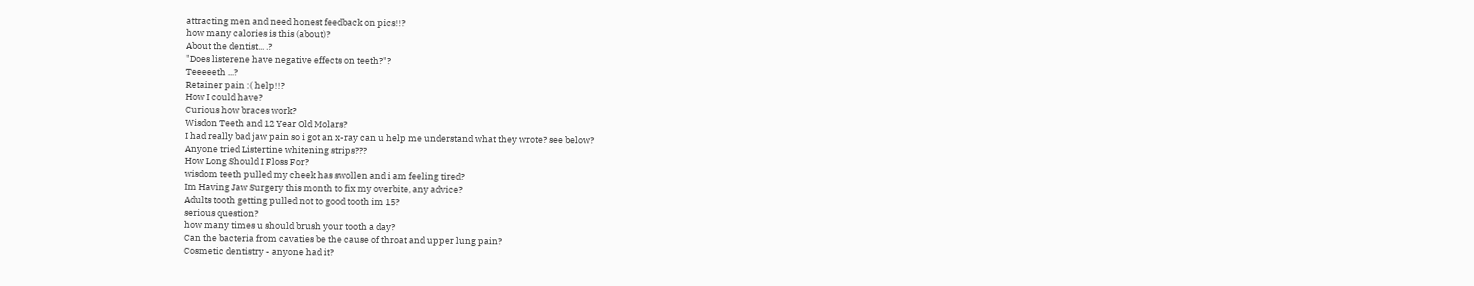attracting men and need honest feedback on pics!!?
how many calories is this (about)?
About the dentist... .?
"Does listerene have negative effects on teeth?"?
Teeeeeth ...?
Retainer pain :( help!!?
How I could have?
Curious how braces work?
Wisdon Teeth and 12 Year Old Molars?
I had really bad jaw pain so i got an x-ray can u help me understand what they wrote? see below?
Anyone tried Listertine whitening strips???
How Long Should I Floss For?
wisdom teeth pulled my cheek has swollen and i am feeling tired?
Im Having Jaw Surgery this month to fix my overbite, any advice?
Adults tooth getting pulled not to good tooth im 15?
serious question?
how many times u should brush your tooth a day?
Can the bacteria from cavaties be the cause of throat and upper lung pain?
Cosmetic dentistry - anyone had it?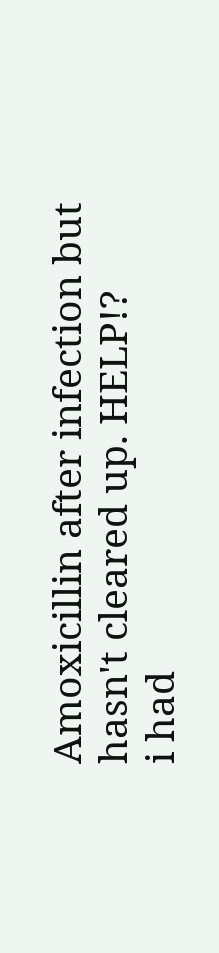Amoxicillin after infection but hasn't cleared up. HELP!?
i had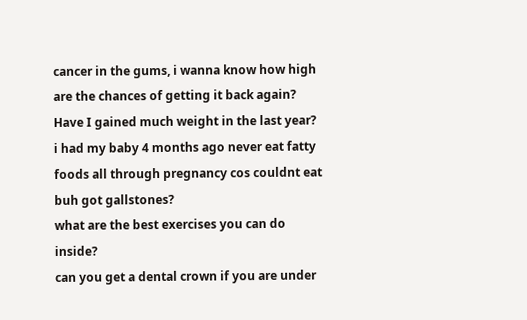cancer in the gums, i wanna know how high are the chances of getting it back again?
Have I gained much weight in the last year?
i had my baby 4 months ago never eat fatty foods all through pregnancy cos couldnt eat buh got gallstones?
what are the best exercises you can do inside?
can you get a dental crown if you are under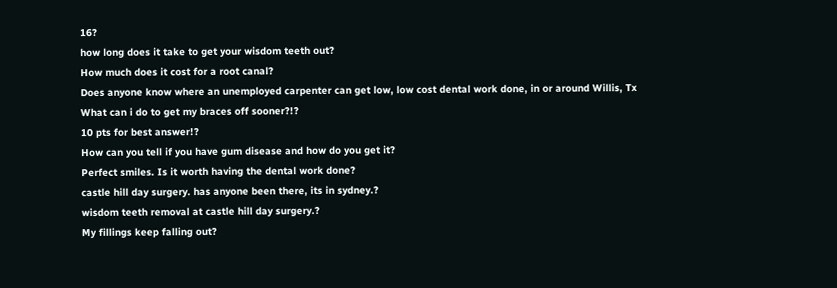16?
how long does it take to get your wisdom teeth out?
How much does it cost for a root canal?
Does anyone know where an unemployed carpenter can get low, low cost dental work done, in or around Willis, Tx
What can i do to get my braces off sooner?!?
10 pts for best answer!?
How can you tell if you have gum disease and how do you get it?
Perfect smiles. Is it worth having the dental work done?
castle hill day surgery. has anyone been there, its in sydney.?
wisdom teeth removal at castle hill day surgery.?
My fillings keep falling out?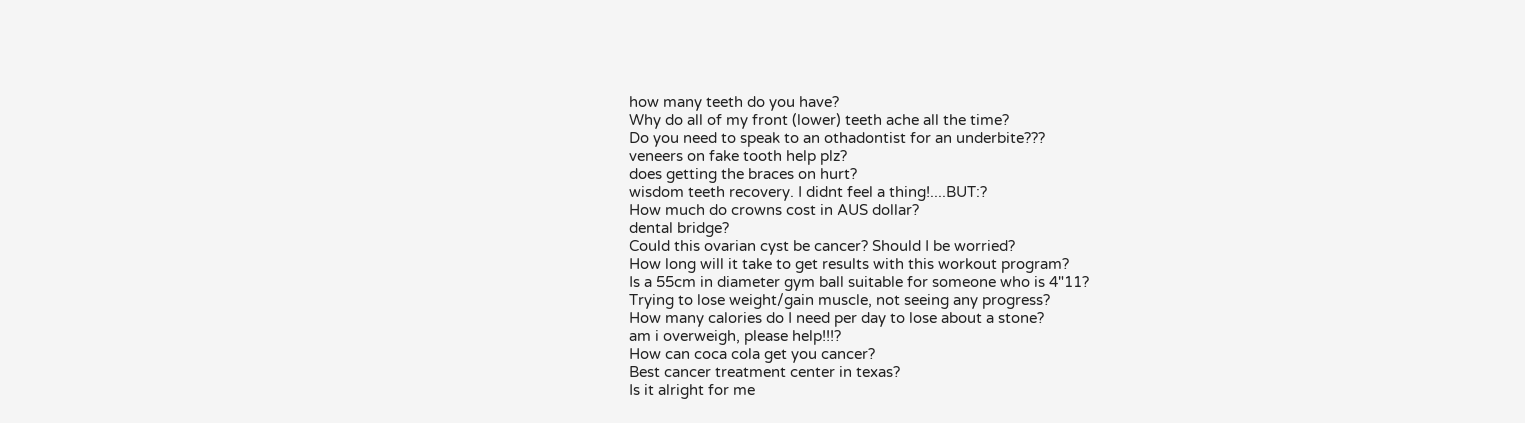how many teeth do you have?
Why do all of my front (lower) teeth ache all the time?
Do you need to speak to an othadontist for an underbite???
veneers on fake tooth help plz?
does getting the braces on hurt?
wisdom teeth recovery. I didnt feel a thing!....BUT:?
How much do crowns cost in AUS dollar?
dental bridge?
Could this ovarian cyst be cancer? Should I be worried?
How long will it take to get results with this workout program?
Is a 55cm in diameter gym ball suitable for someone who is 4"11?
Trying to lose weight/gain muscle, not seeing any progress?
How many calories do I need per day to lose about a stone?
am i overweigh, please help!!!?
How can coca cola get you cancer?
Best cancer treatment center in texas?
Is it alright for me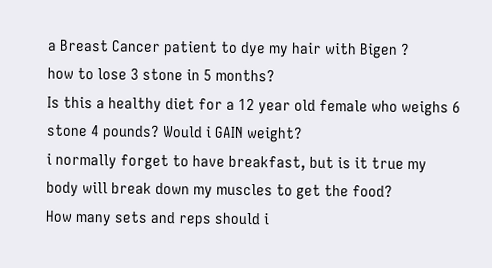a Breast Cancer patient to dye my hair with Bigen ?
how to lose 3 stone in 5 months?
Is this a healthy diet for a 12 year old female who weighs 6 stone 4 pounds? Would i GAIN weight?
i normally forget to have breakfast, but is it true my body will break down my muscles to get the food?
How many sets and reps should i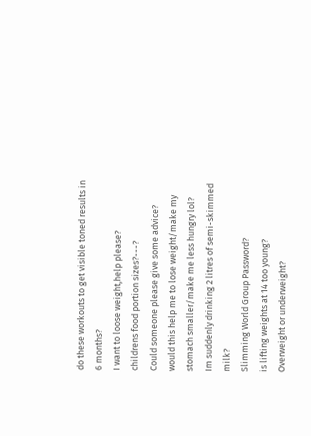do these workouts to get visible toned results in 6 months?
I want to loose weight,help please?
childrens food portion sizes?---?
Could someone please give some advice?
would this help me to lose weight/make my stomach smaller/make me less hungry lol?
Im suddenly drinking 2 litres of semi-skimmed milk?
Slimming World Group Password?
is lifting weights at 14 too young?
Overweight or underweight?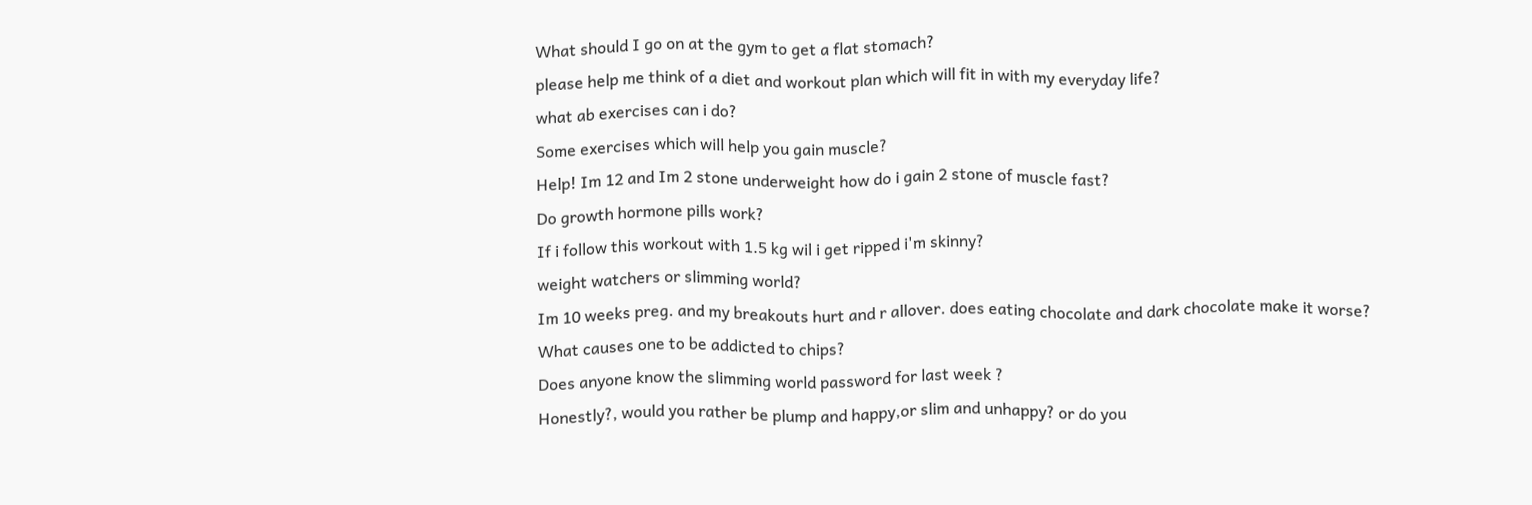What should I go on at the gym to get a flat stomach?
please help me think of a diet and workout plan which will fit in with my everyday life?
what ab exercises can i do?
Some exercises which will help you gain muscle?
Help! Im 12 and Im 2 stone underweight how do i gain 2 stone of muscle fast?
Do growth hormone pills work?
If i follow this workout with 1.5 kg wil i get ripped i'm skinny?
weight watchers or slimming world?
Im 10 weeks preg. and my breakouts hurt and r allover. does eating chocolate and dark chocolate make it worse?
What causes one to be addicted to chips?
Does anyone know the slimming world password for last week ?
Honestly?, would you rather be plump and happy,or slim and unhappy? or do you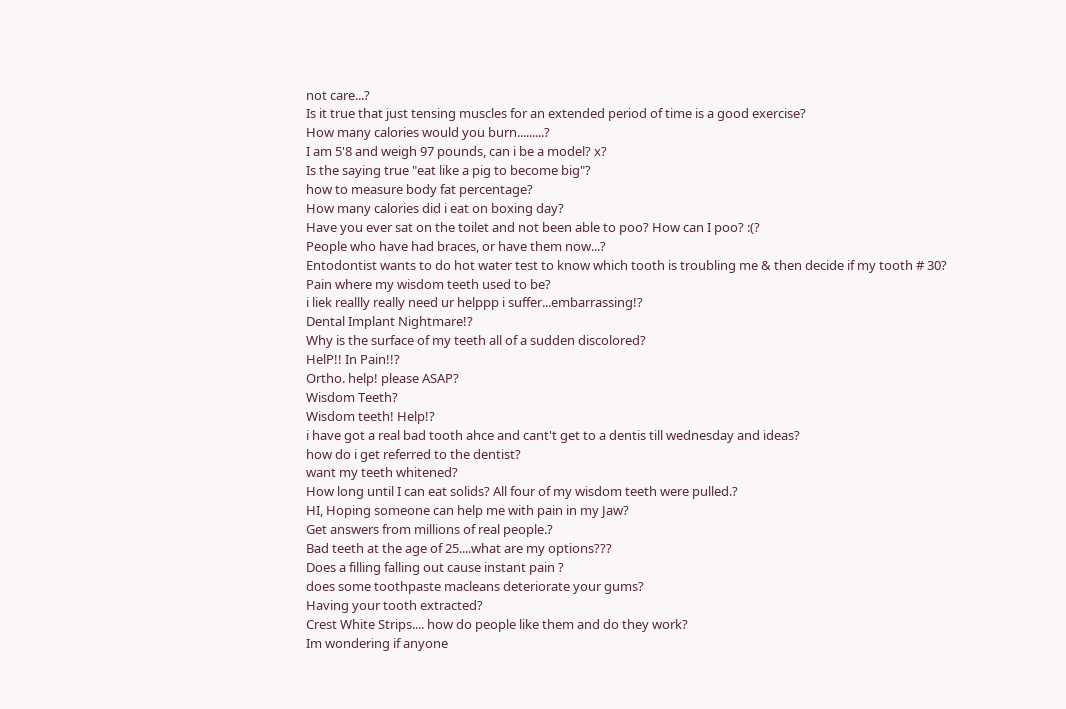not care...?
Is it true that just tensing muscles for an extended period of time is a good exercise?
How many calories would you burn.........?
I am 5'8 and weigh 97 pounds, can i be a model? x?
Is the saying true "eat like a pig to become big"?
how to measure body fat percentage?
How many calories did i eat on boxing day?
Have you ever sat on the toilet and not been able to poo? How can I poo? :(?
People who have had braces, or have them now...?
Entodontist wants to do hot water test to know which tooth is troubling me & then decide if my tooth # 30?
Pain where my wisdom teeth used to be?
i liek reallly really need ur helppp i suffer...embarrassing!?
Dental Implant Nightmare!?
Why is the surface of my teeth all of a sudden discolored?
HelP!! In Pain!!?
Ortho. help! please ASAP?
Wisdom Teeth?
Wisdom teeth! Help!?
i have got a real bad tooth ahce and cant't get to a dentis till wednesday and ideas?
how do i get referred to the dentist?
want my teeth whitened?
How long until I can eat solids? All four of my wisdom teeth were pulled.?
HI, Hoping someone can help me with pain in my Jaw?
Get answers from millions of real people.?
Bad teeth at the age of 25....what are my options???
Does a filling falling out cause instant pain ?
does some toothpaste macleans deteriorate your gums?
Having your tooth extracted?
Crest White Strips.... how do people like them and do they work?
Im wondering if anyone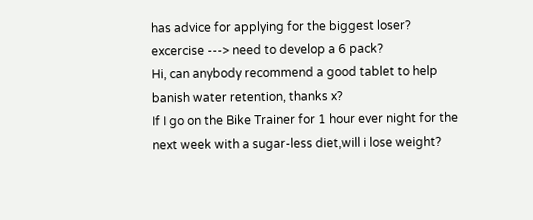has advice for applying for the biggest loser?
excercise ---> need to develop a 6 pack?
Hi, can anybody recommend a good tablet to help banish water retention, thanks x?
If I go on the Bike Trainer for 1 hour ever night for the next week with a sugar-less diet,will i lose weight?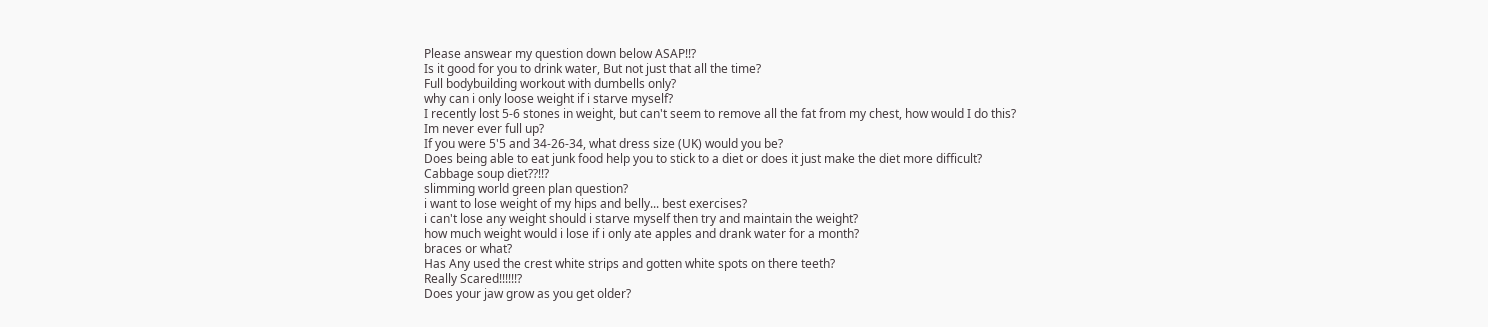Please answear my question down below ASAP!!?
Is it good for you to drink water, But not just that all the time?
Full bodybuilding workout with dumbells only?
why can i only loose weight if i starve myself?
I recently lost 5-6 stones in weight, but can't seem to remove all the fat from my chest, how would I do this?
Im never ever full up?
If you were 5'5 and 34-26-34, what dress size (UK) would you be?
Does being able to eat junk food help you to stick to a diet or does it just make the diet more difficult?
Cabbage soup diet??!!?
slimming world green plan question?
i want to lose weight of my hips and belly... best exercises?
i can't lose any weight should i starve myself then try and maintain the weight?
how much weight would i lose if i only ate apples and drank water for a month?
braces or what?
Has Any used the crest white strips and gotten white spots on there teeth?
Really Scared!!!!!!?
Does your jaw grow as you get older?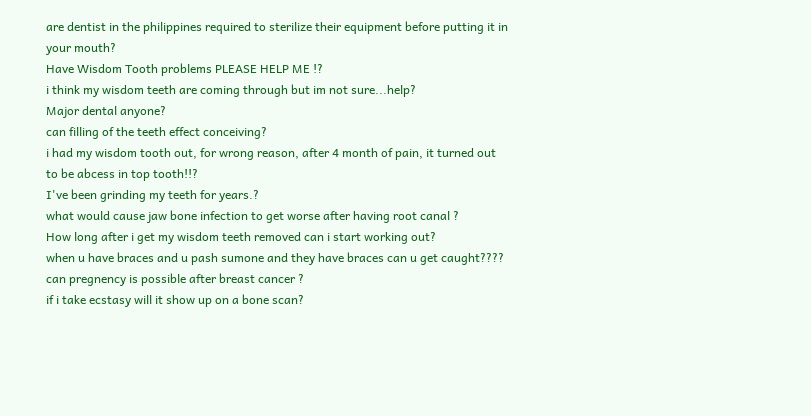are dentist in the philippines required to sterilize their equipment before putting it in your mouth?
Have Wisdom Tooth problems PLEASE HELP ME !?
i think my wisdom teeth are coming through but im not sure...help?
Major dental anyone?
can filling of the teeth effect conceiving?
i had my wisdom tooth out, for wrong reason, after 4 month of pain, it turned out to be abcess in top tooth!!?
I've been grinding my teeth for years.?
what would cause jaw bone infection to get worse after having root canal ?
How long after i get my wisdom teeth removed can i start working out?
when u have braces and u pash sumone and they have braces can u get caught????
can pregnency is possible after breast cancer ?
if i take ecstasy will it show up on a bone scan?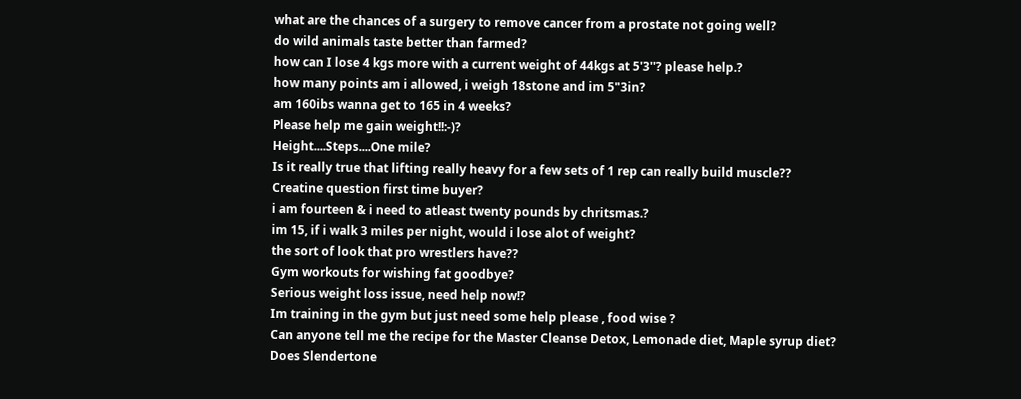what are the chances of a surgery to remove cancer from a prostate not going well?
do wild animals taste better than farmed?
how can I lose 4 kgs more with a current weight of 44kgs at 5'3''? please help.?
how many points am i allowed, i weigh 18stone and im 5"3in?
am 160ibs wanna get to 165 in 4 weeks?
Please help me gain weight!!:-)?
Height....Steps....One mile?
Is it really true that lifting really heavy for a few sets of 1 rep can really build muscle??
Creatine question first time buyer?
i am fourteen & i need to atleast twenty pounds by chritsmas.?
im 15, if i walk 3 miles per night, would i lose alot of weight?
the sort of look that pro wrestlers have??
Gym workouts for wishing fat goodbye?
Serious weight loss issue, need help now!?
Im training in the gym but just need some help please , food wise ?
Can anyone tell me the recipe for the Master Cleanse Detox, Lemonade diet, Maple syrup diet?
Does Slendertone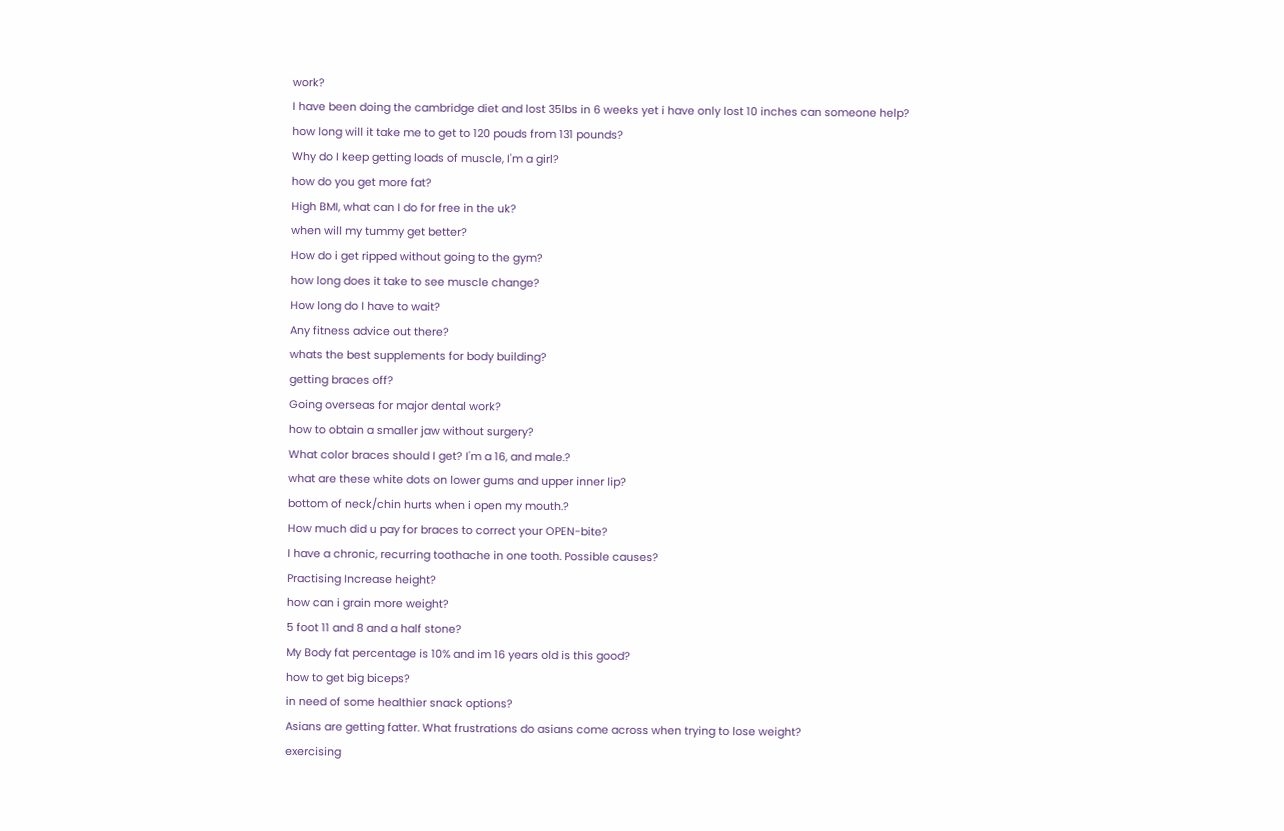work?
I have been doing the cambridge diet and lost 35lbs in 6 weeks yet i have only lost 10 inches can someone help?
how long will it take me to get to 120 pouds from 131 pounds?
Why do I keep getting loads of muscle, I'm a girl?
how do you get more fat?
High BMI, what can I do for free in the uk?
when will my tummy get better?
How do i get ripped without going to the gym?
how long does it take to see muscle change?
How long do I have to wait?
Any fitness advice out there?
whats the best supplements for body building?
getting braces off?
Going overseas for major dental work?
how to obtain a smaller jaw without surgery?
What color braces should I get? I'm a 16, and male.?
what are these white dots on lower gums and upper inner lip?
bottom of neck/chin hurts when i open my mouth.?
How much did u pay for braces to correct your OPEN-bite?
I have a chronic, recurring toothache in one tooth. Possible causes?
Practising Increase height?
how can i grain more weight?
5 foot 11 and 8 and a half stone?
My Body fat percentage is 10% and im 16 years old is this good?
how to get big biceps?
in need of some healthier snack options?
Asians are getting fatter. What frustrations do asians come across when trying to lose weight?
exercising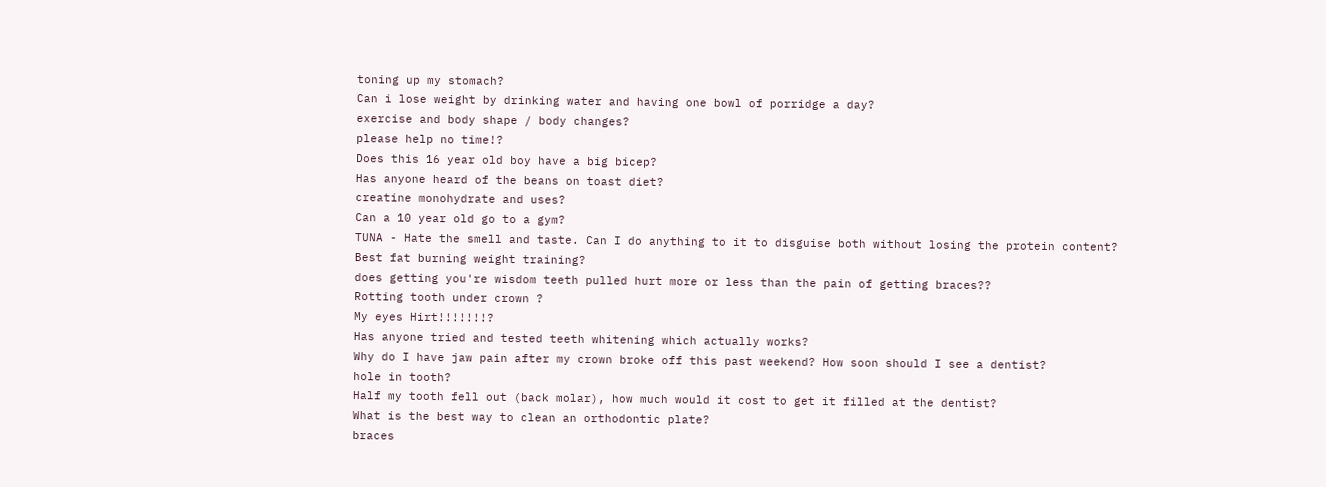toning up my stomach?
Can i lose weight by drinking water and having one bowl of porridge a day?
exercise and body shape / body changes?
please help no time!?
Does this 16 year old boy have a big bicep?
Has anyone heard of the beans on toast diet?
creatine monohydrate and uses?
Can a 10 year old go to a gym?
TUNA - Hate the smell and taste. Can I do anything to it to disguise both without losing the protein content?
Best fat burning weight training?
does getting you're wisdom teeth pulled hurt more or less than the pain of getting braces??
Rotting tooth under crown ?
My eyes Hirt!!!!!!!?
Has anyone tried and tested teeth whitening which actually works?
Why do I have jaw pain after my crown broke off this past weekend? How soon should I see a dentist?
hole in tooth?
Half my tooth fell out (back molar), how much would it cost to get it filled at the dentist?
What is the best way to clean an orthodontic plate?
braces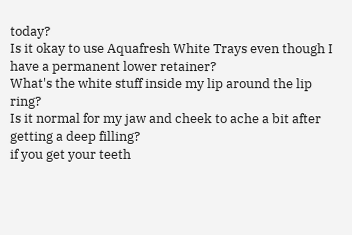today?
Is it okay to use Aquafresh White Trays even though I have a permanent lower retainer?
What's the white stuff inside my lip around the lip ring?
Is it normal for my jaw and cheek to ache a bit after getting a deep filling?
if you get your teeth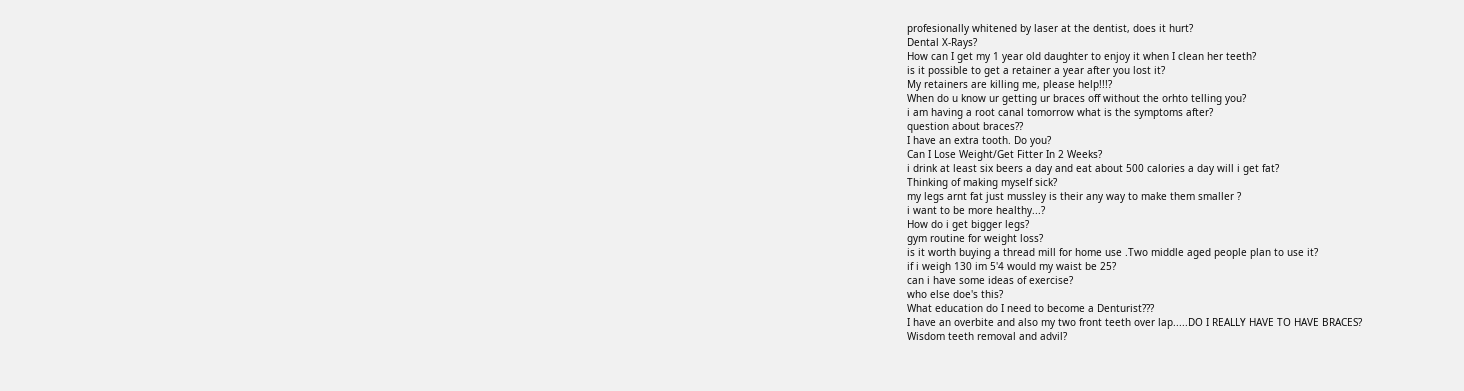profesionally whitened by laser at the dentist, does it hurt?
Dental X-Rays?
How can I get my 1 year old daughter to enjoy it when I clean her teeth?
is it possible to get a retainer a year after you lost it?
My retainers are killing me, please help!!!?
When do u know ur getting ur braces off without the orhto telling you?
i am having a root canal tomorrow what is the symptoms after?
question about braces??
I have an extra tooth. Do you?
Can I Lose Weight/Get Fitter In 2 Weeks?
i drink at least six beers a day and eat about 500 calories a day will i get fat?
Thinking of making myself sick?
my legs arnt fat just mussley is their any way to make them smaller ?
i want to be more healthy...?
How do i get bigger legs?
gym routine for weight loss?
is it worth buying a thread mill for home use .Two middle aged people plan to use it?
if i weigh 130 im 5'4 would my waist be 25?
can i have some ideas of exercise?
who else doe's this?
What education do I need to become a Denturist???
I have an overbite and also my two front teeth over lap.....DO I REALLY HAVE TO HAVE BRACES?
Wisdom teeth removal and advil?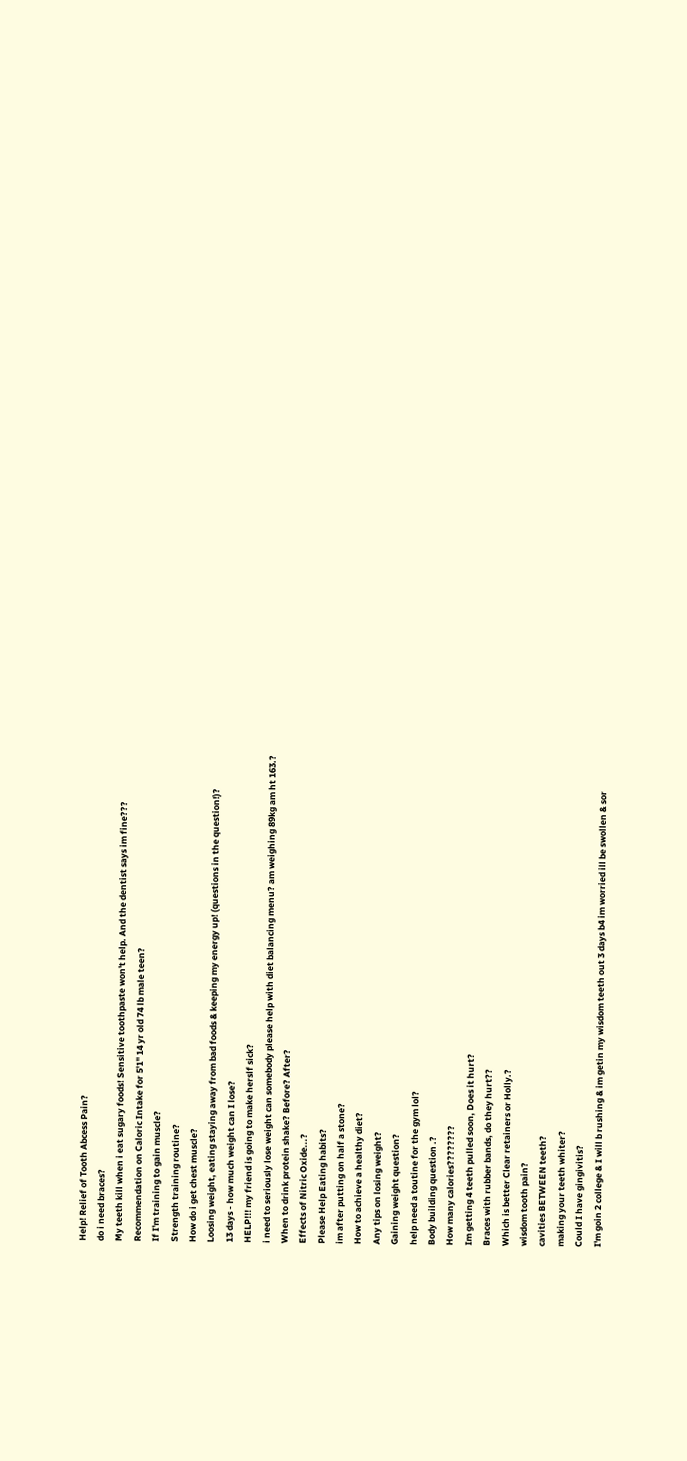Help! Relief of Tooth Abcess Pain?
do i need braces?
My teeth kill when i eat sugary foods! Sensitive toothpaste won't help. And the dentist says im fine???
Recommendation on Caloric Intake for 5'1'' 14 yr old 74 lb male teen?
If I'm training to gain muscle?
Strength training routine?
How do i get chest muscle?
Loosing weight, eating staying away from bad foods & keeping my energy up! (questions in the question!)?
13 days - how much weight can I lose?
HELP!!! my friend is going to make herslf sick?
i need to seriously lose weight can somebody please help with diet balancing menu? am weighing 89kg am ht 163.?
When to drink protein shake? Before? After?
Effects of Nitric Oxide...?
Please Help Eating habits?
im after putting on half a stone?
How to achieve a healthy diet?
Any tips on losing weight?
Gaining weight question?
help need a toutine for the gym lol?
Body building question .?
How many calories????????
Im getting 4 teeth pulled soon, Does it hurt?
Braces with rubber bands, do they hurt??
Which is better Clear retainers or Holly.?
wisdom tooth pain?
cavities BETWEEN teeth?
making your teeth whiter?
Could I have gingivitis?
I'm goin 2 college & I will b rushing & im getin my wisdom teeth out 3 days b4 im worried ill be swollen & sor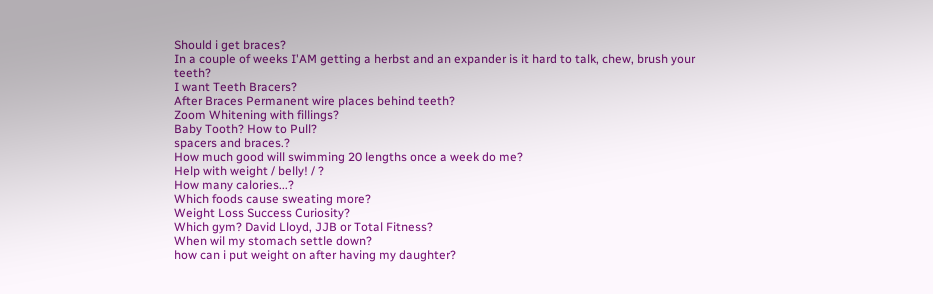Should i get braces?
In a couple of weeks I'AM getting a herbst and an expander is it hard to talk, chew, brush your teeth?
I want Teeth Bracers?
After Braces Permanent wire places behind teeth?
Zoom Whitening with fillings?
Baby Tooth? How to Pull?
spacers and braces.?
How much good will swimming 20 lengths once a week do me?
Help with weight / belly! / ?
How many calories...?
Which foods cause sweating more?
Weight Loss Success Curiosity?
Which gym? David Lloyd, JJB or Total Fitness?
When wil my stomach settle down?
how can i put weight on after having my daughter?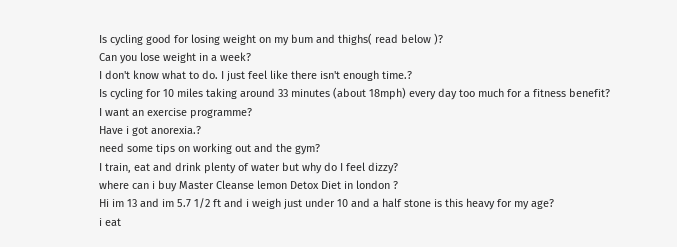Is cycling good for losing weight on my bum and thighs( read below )?
Can you lose weight in a week?
I don't know what to do. I just feel like there isn't enough time.?
Is cycling for 10 miles taking around 33 minutes (about 18mph) every day too much for a fitness benefit?
I want an exercise programme?
Have i got anorexia.?
need some tips on working out and the gym?
I train, eat and drink plenty of water but why do I feel dizzy?
where can i buy Master Cleanse lemon Detox Diet in london ?
Hi im 13 and im 5.7 1/2 ft and i weigh just under 10 and a half stone is this heavy for my age?
i eat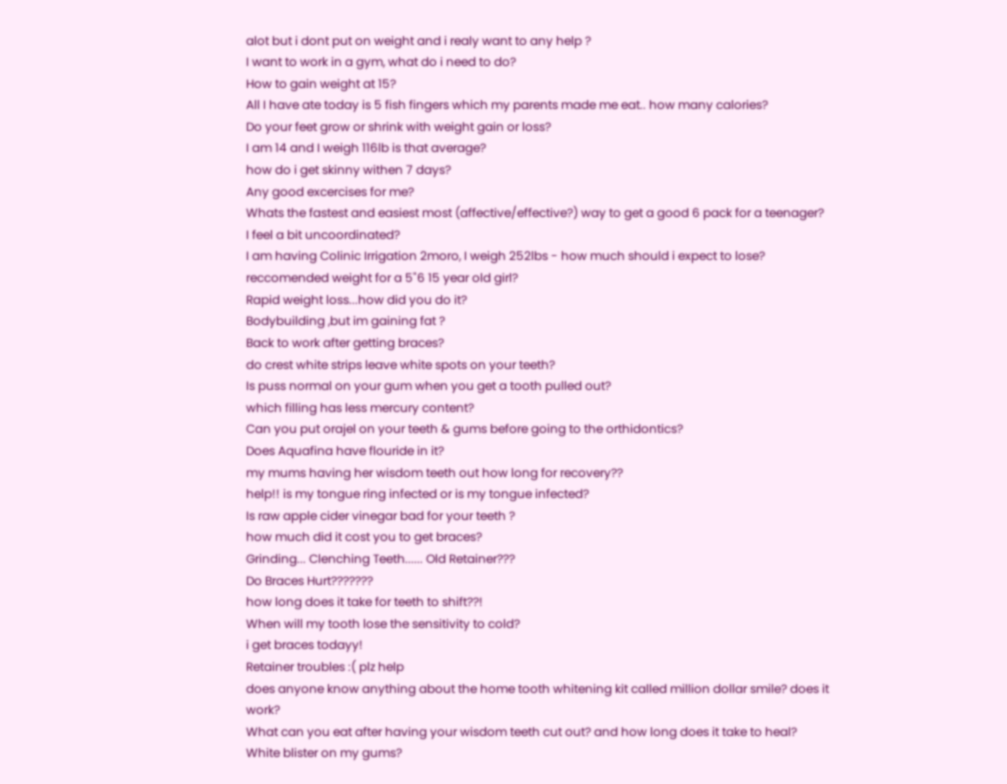alot but i dont put on weight and i realy want to any help ?
I want to work in a gym, what do i need to do?
How to gain weight at 15?
All I have ate today is 5 fish fingers which my parents made me eat.. how many calories?
Do your feet grow or shrink with weight gain or loss?
I am 14 and I weigh 116lb is that average?
how do i get skinny withen 7 days?
Any good excercises for me?
Whats the fastest and easiest most (affective/effective?) way to get a good 6 pack for a teenager?
I feel a bit uncoordinated?
I am having Colinic Irrigation 2moro, I weigh 252lbs - how much should i expect to lose?
reccomended weight for a 5"6 15 year old girl?
Rapid weight loss...how did you do it?
Bodybuilding ,but im gaining fat ?
Back to work after getting braces?
do crest white strips leave white spots on your teeth?
Is puss normal on your gum when you get a tooth pulled out?
which filling has less mercury content?
Can you put orajel on your teeth & gums before going to the orthidontics?
Does Aquafina have flouride in it?
my mums having her wisdom teeth out how long for recovery??
help!! is my tongue ring infected or is my tongue infected?
Is raw apple cider vinegar bad for your teeth ?
how much did it cost you to get braces?
Grinding... Clenching Teeth...... Old Retainer???
Do Braces Hurt???????
how long does it take for teeth to shift??!
When will my tooth lose the sensitivity to cold?
i get braces todayy!
Retainer troubles :( plz help
does anyone know anything about the home tooth whitening kit called million dollar smile? does it work?
What can you eat after having your wisdom teeth cut out? and how long does it take to heal?
White blister on my gums?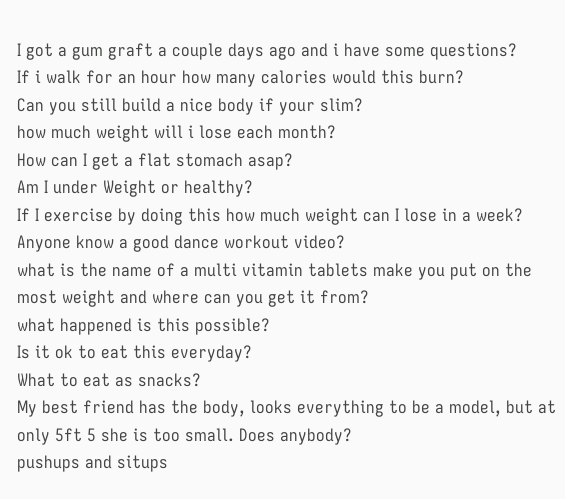I got a gum graft a couple days ago and i have some questions?
If i walk for an hour how many calories would this burn?
Can you still build a nice body if your slim?
how much weight will i lose each month?
How can I get a flat stomach asap?
Am I under Weight or healthy?
If I exercise by doing this how much weight can I lose in a week?
Anyone know a good dance workout video?
what is the name of a multi vitamin tablets make you put on the most weight and where can you get it from?
what happened is this possible?
Is it ok to eat this everyday?
What to eat as snacks?
My best friend has the body, looks everything to be a model, but at only 5ft 5 she is too small. Does anybody?
pushups and situps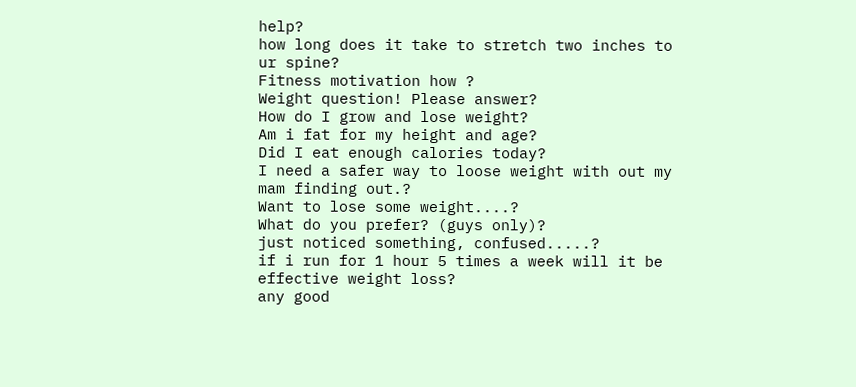help?
how long does it take to stretch two inches to ur spine?
Fitness motivation how ?
Weight question! Please answer?
How do I grow and lose weight?
Am i fat for my height and age?
Did I eat enough calories today?
I need a safer way to loose weight with out my mam finding out.?
Want to lose some weight....?
What do you prefer? (guys only)?
just noticed something, confused.....?
if i run for 1 hour 5 times a week will it be effective weight loss?
any good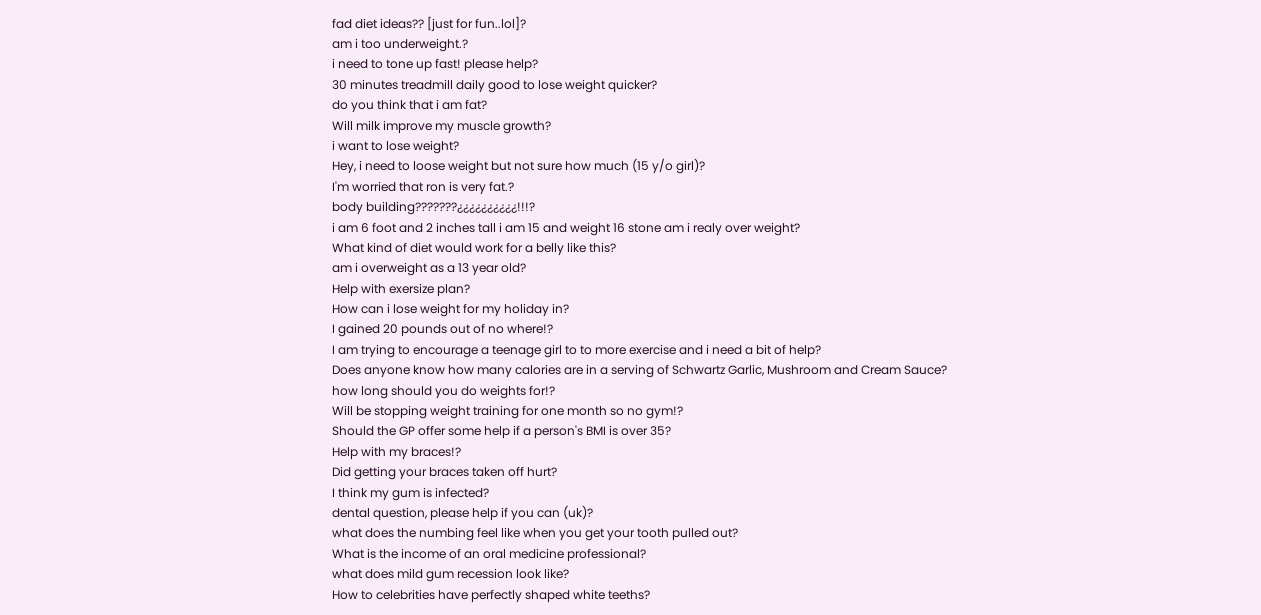fad diet ideas?? [just for fun..lol]?
am i too underweight.?
i need to tone up fast! please help?
30 minutes treadmill daily good to lose weight quicker?
do you think that i am fat?
Will milk improve my muscle growth?
i want to lose weight?
Hey, i need to loose weight but not sure how much (15 y/o girl)?
I'm worried that ron is very fat.?
body building???????¿¿¿¿¿¿¿¿¿¿!!!?
i am 6 foot and 2 inches tall i am 15 and weight 16 stone am i realy over weight?
What kind of diet would work for a belly like this?
am i overweight as a 13 year old?
Help with exersize plan?
How can i lose weight for my holiday in?
I gained 20 pounds out of no where!?
I am trying to encourage a teenage girl to to more exercise and i need a bit of help?
Does anyone know how many calories are in a serving of Schwartz Garlic, Mushroom and Cream Sauce?
how long should you do weights for!?
Will be stopping weight training for one month so no gym!?
Should the GP offer some help if a person's BMI is over 35?
Help with my braces!?
Did getting your braces taken off hurt?
I think my gum is infected?
dental question, please help if you can (uk)?
what does the numbing feel like when you get your tooth pulled out?
What is the income of an oral medicine professional?
what does mild gum recession look like?
How to celebrities have perfectly shaped white teeths?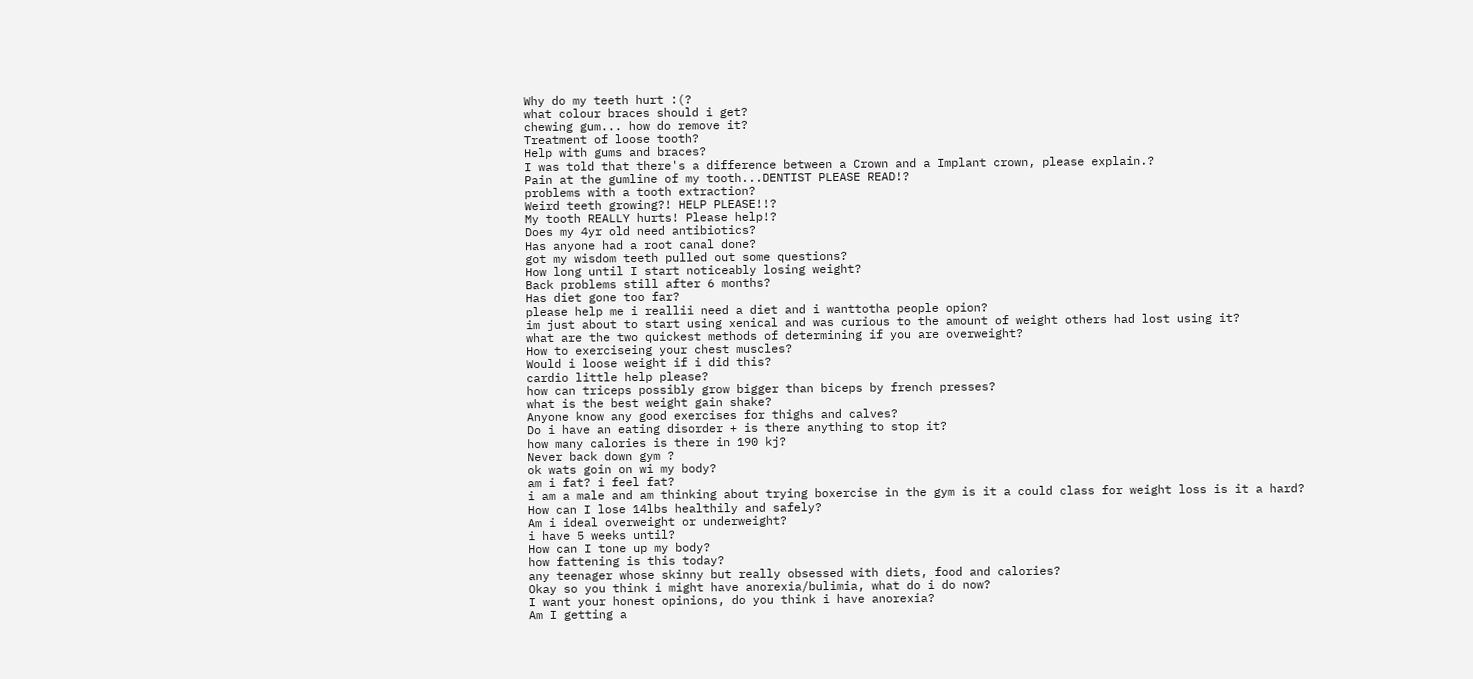Why do my teeth hurt :(?
what colour braces should i get?
chewing gum... how do remove it?
Treatment of loose tooth?
Help with gums and braces?
I was told that there's a difference between a Crown and a Implant crown, please explain.?
Pain at the gumline of my tooth...DENTIST PLEASE READ!?
problems with a tooth extraction?
Weird teeth growing?! HELP PLEASE!!?
My tooth REALLY hurts! Please help!?
Does my 4yr old need antibiotics?
Has anyone had a root canal done?
got my wisdom teeth pulled out some questions?
How long until I start noticeably losing weight?
Back problems still after 6 months?
Has diet gone too far?
please help me i reallii need a diet and i wanttotha people opion?
im just about to start using xenical and was curious to the amount of weight others had lost using it?
what are the two quickest methods of determining if you are overweight?
How to exerciseing your chest muscles?
Would i loose weight if i did this?
cardio little help please?
how can triceps possibly grow bigger than biceps by french presses?
what is the best weight gain shake?
Anyone know any good exercises for thighs and calves?
Do i have an eating disorder + is there anything to stop it?
how many calories is there in 190 kj?
Never back down gym ?
ok wats goin on wi my body?
am i fat? i feel fat?
i am a male and am thinking about trying boxercise in the gym is it a could class for weight loss is it a hard?
How can I lose 14lbs healthily and safely?
Am i ideal overweight or underweight?
i have 5 weeks until?
How can I tone up my body?
how fattening is this today?
any teenager whose skinny but really obsessed with diets, food and calories?
Okay so you think i might have anorexia/bulimia, what do i do now?
I want your honest opinions, do you think i have anorexia?
Am I getting a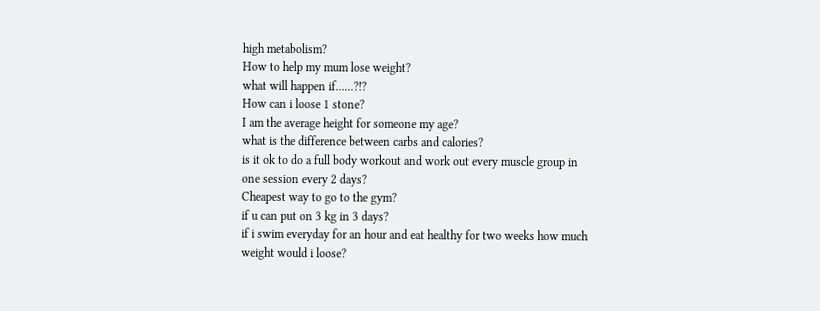high metabolism?
How to help my mum lose weight?
what will happen if......?!?
How can i loose 1 stone?
I am the average height for someone my age?
what is the difference between carbs and calories?
is it ok to do a full body workout and work out every muscle group in one session every 2 days?
Cheapest way to go to the gym?
if u can put on 3 kg in 3 days?
if i swim everyday for an hour and eat healthy for two weeks how much weight would i loose?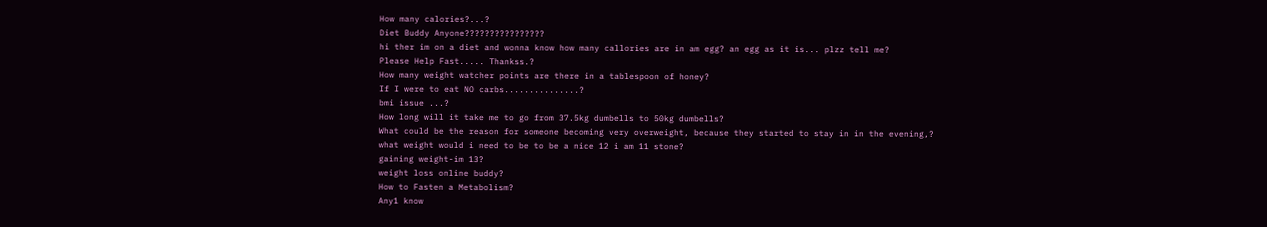How many calories?...?
Diet Buddy Anyone????????????????
hi ther im on a diet and wonna know how many callories are in am egg? an egg as it is... plzz tell me?
Please Help Fast..... Thankss.?
How many weight watcher points are there in a tablespoon of honey?
If I were to eat NO carbs...............?
bmi issue ...?
How long will it take me to go from 37.5kg dumbells to 50kg dumbells?
What could be the reason for someone becoming very overweight, because they started to stay in in the evening,?
what weight would i need to be to be a nice 12 i am 11 stone?
gaining weight-im 13?
weight loss online buddy?
How to Fasten a Metabolism?
Any1 know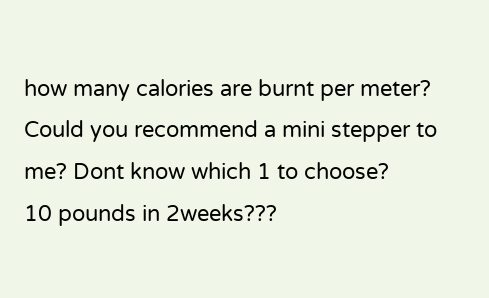how many calories are burnt per meter?
Could you recommend a mini stepper to me? Dont know which 1 to choose?
10 pounds in 2weeks???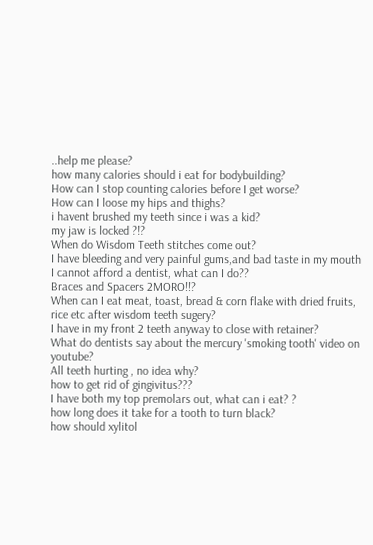..help me please?
how many calories should i eat for bodybuilding?
How can I stop counting calories before I get worse?
How can I loose my hips and thighs?
i havent brushed my teeth since i was a kid?
my jaw is locked ?!?
When do Wisdom Teeth stitches come out?
I have bleeding and very painful gums,and bad taste in my mouth I cannot afford a dentist, what can I do??
Braces and Spacers 2MORO!!?
When can I eat meat, toast, bread & corn flake with dried fruits, rice etc after wisdom teeth sugery?
I have in my front 2 teeth anyway to close with retainer?
What do dentists say about the mercury 'smoking tooth' video on youtube?
All teeth hurting , no idea why?
how to get rid of gingivitus???
I have both my top premolars out, what can i eat? ?
how long does it take for a tooth to turn black?
how should xylitol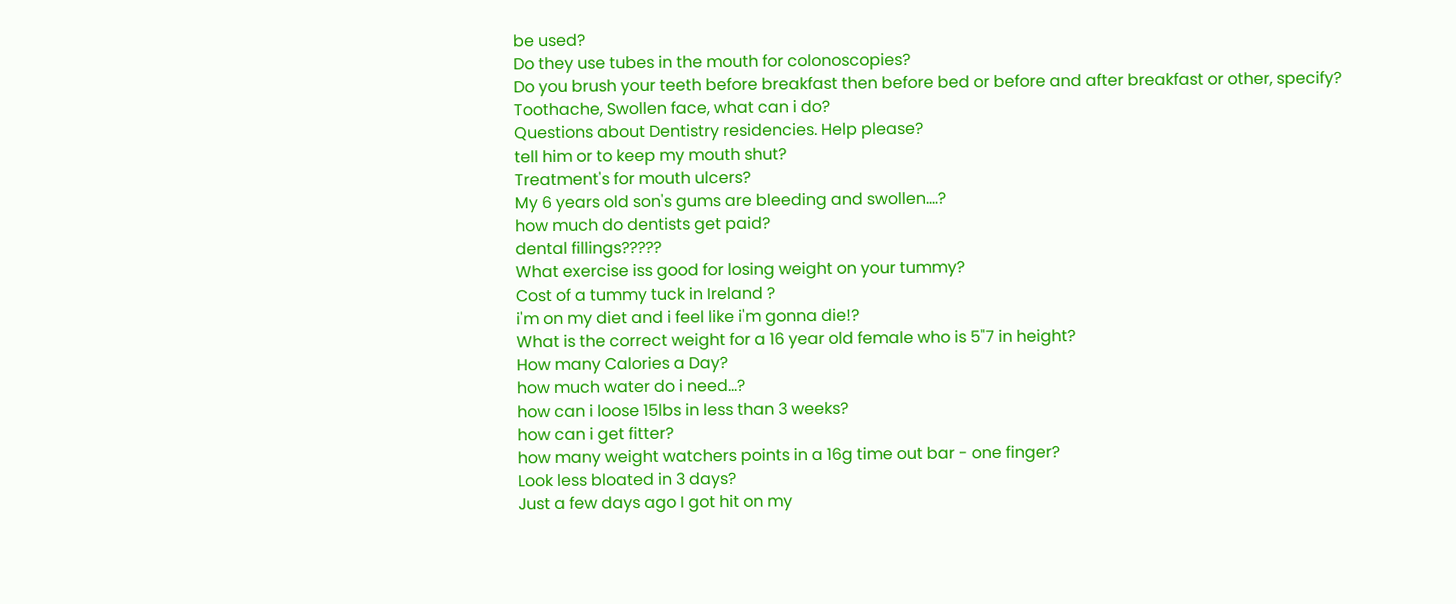be used?
Do they use tubes in the mouth for colonoscopies?
Do you brush your teeth before breakfast then before bed or before and after breakfast or other, specify?
Toothache, Swollen face, what can i do?
Questions about Dentistry residencies. Help please?
tell him or to keep my mouth shut?
Treatment's for mouth ulcers?
My 6 years old son's gums are bleeding and swollen....?
how much do dentists get paid?
dental fillings?????
What exercise iss good for losing weight on your tummy?
Cost of a tummy tuck in Ireland ?
i'm on my diet and i feel like i'm gonna die!?
What is the correct weight for a 16 year old female who is 5"7 in height?
How many Calories a Day?
how much water do i need...?
how can i loose 15lbs in less than 3 weeks?
how can i get fitter?
how many weight watchers points in a 16g time out bar - one finger?
Look less bloated in 3 days?
Just a few days ago I got hit on my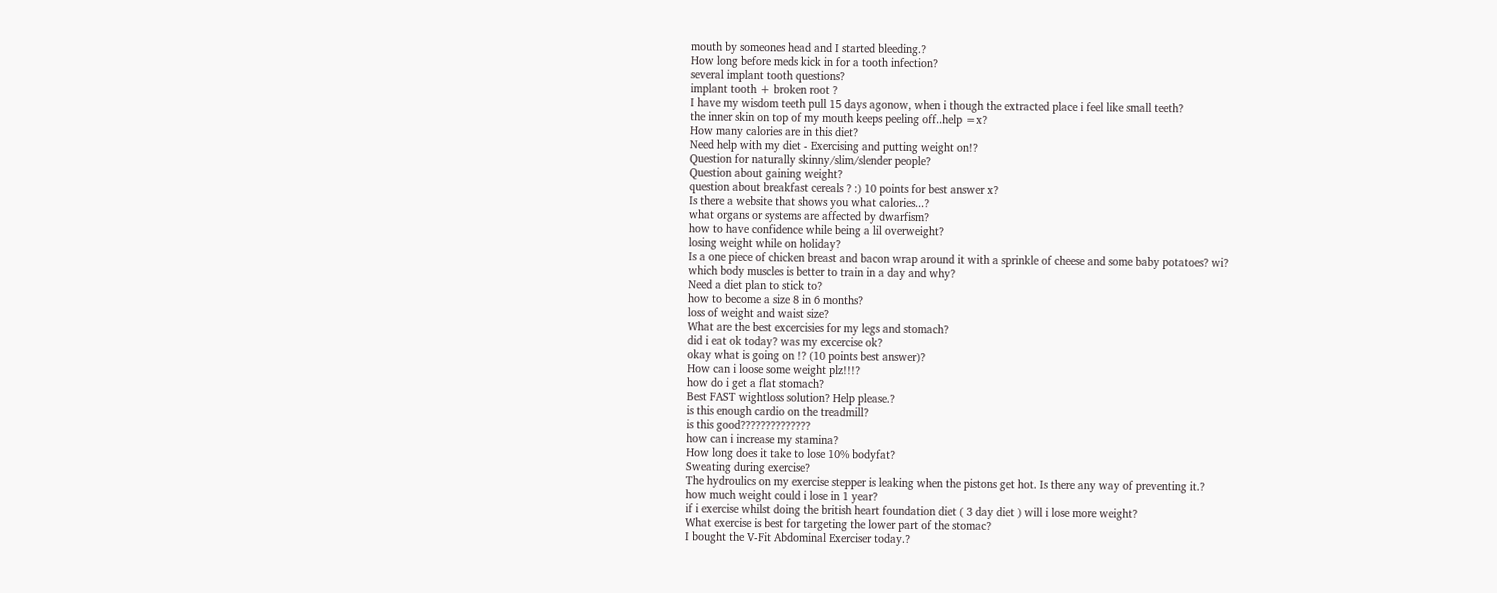mouth by someones head and I started bleeding.?
How long before meds kick in for a tooth infection?
several implant tooth questions?
implant tooth + broken root ?
I have my wisdom teeth pull 15 days agonow, when i though the extracted place i feel like small teeth?
the inner skin on top of my mouth keeps peeling off..help =x?
How many calories are in this diet?
Need help with my diet - Exercising and putting weight on!?
Question for naturally skinny/slim/slender people?
Question about gaining weight?
question about breakfast cereals ? :) 10 points for best answer x?
Is there a website that shows you what calories...?
what organs or systems are affected by dwarfism?
how to have confidence while being a lil overweight?
losing weight while on holiday?
Is a one piece of chicken breast and bacon wrap around it with a sprinkle of cheese and some baby potatoes? wi?
which body muscles is better to train in a day and why?
Need a diet plan to stick to?
how to become a size 8 in 6 months?
loss of weight and waist size?
What are the best excercisies for my legs and stomach?
did i eat ok today? was my excercise ok?
okay what is going on !? (10 points best answer)?
How can i loose some weight plz!!!?
how do i get a flat stomach?
Best FAST wightloss solution? Help please.?
is this enough cardio on the treadmill?
is this good??????????????
how can i increase my stamina?
How long does it take to lose 10% bodyfat?
Sweating during exercise?
The hydroulics on my exercise stepper is leaking when the pistons get hot. Is there any way of preventing it.?
how much weight could i lose in 1 year?
if i exercise whilst doing the british heart foundation diet ( 3 day diet ) will i lose more weight?
What exercise is best for targeting the lower part of the stomac?
I bought the V-Fit Abdominal Exerciser today.?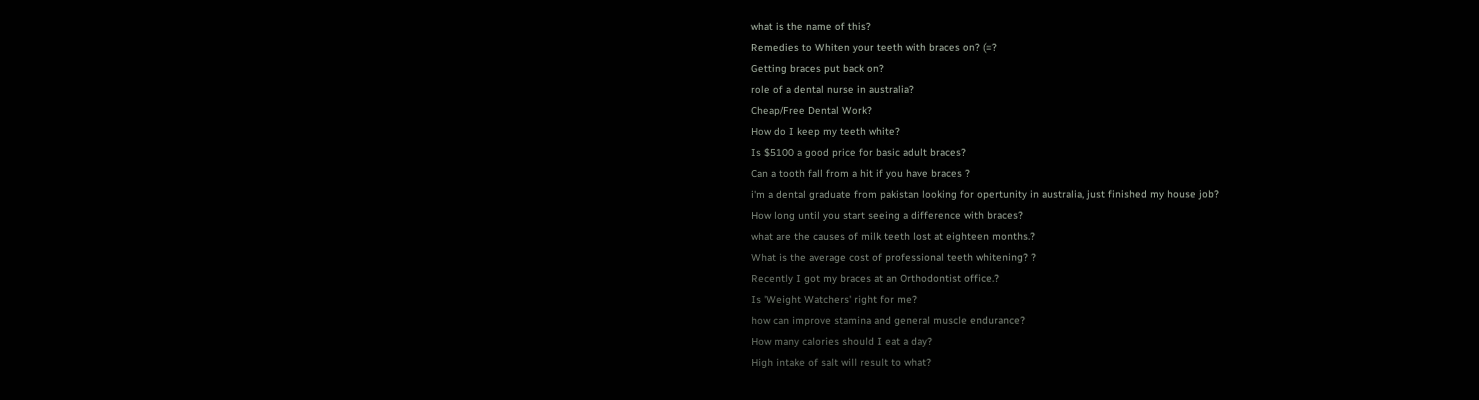what is the name of this?
Remedies to Whiten your teeth with braces on? (=?
Getting braces put back on?
role of a dental nurse in australia?
Cheap/Free Dental Work?
How do I keep my teeth white?
Is $5100 a good price for basic adult braces?
Can a tooth fall from a hit if you have braces ?
i'm a dental graduate from pakistan looking for opertunity in australia, just finished my house job?
How long until you start seeing a difference with braces?
what are the causes of milk teeth lost at eighteen months.?
What is the average cost of professional teeth whitening? ?
Recently I got my braces at an Orthodontist office.?
Is 'Weight Watchers' right for me?
how can improve stamina and general muscle endurance?
How many calories should I eat a day?
High intake of salt will result to what?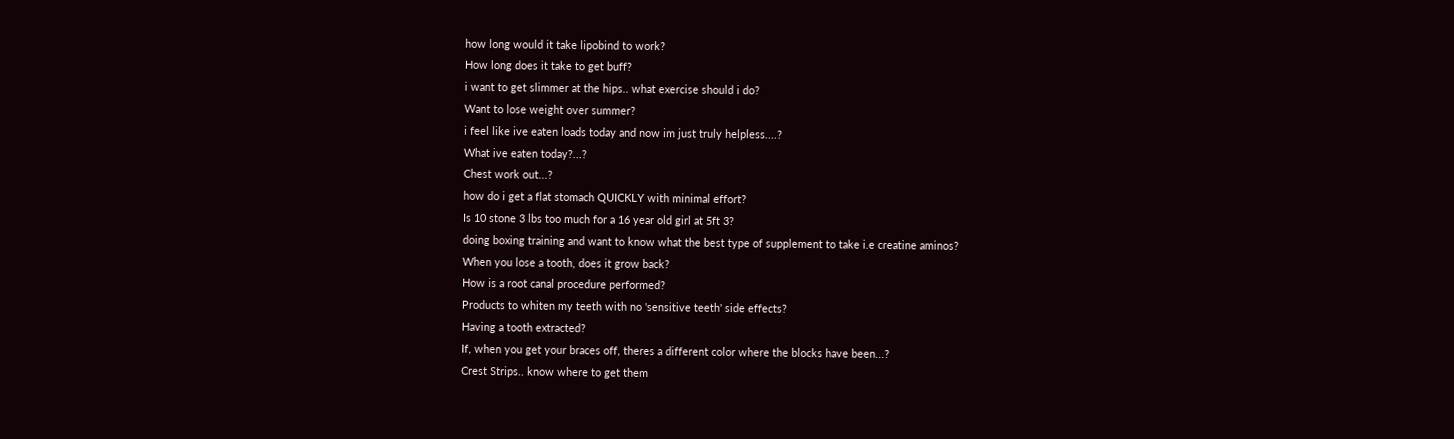how long would it take lipobind to work?
How long does it take to get buff?
i want to get slimmer at the hips.. what exercise should i do?
Want to lose weight over summer?
i feel like ive eaten loads today and now im just truly helpless....?
What ive eaten today?...?
Chest work out...?
how do i get a flat stomach QUICKLY with minimal effort?
Is 10 stone 3 lbs too much for a 16 year old girl at 5ft 3?
doing boxing training and want to know what the best type of supplement to take i.e creatine aminos?
When you lose a tooth, does it grow back?
How is a root canal procedure performed?
Products to whiten my teeth with no 'sensitive teeth' side effects?
Having a tooth extracted?
If, when you get your braces off, theres a different color where the blocks have been...?
Crest Strips.. know where to get them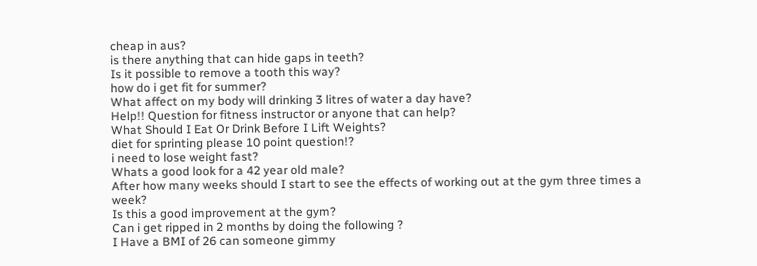cheap in aus?
is there anything that can hide gaps in teeth?
Is it possible to remove a tooth this way?
how do i get fit for summer?
What affect on my body will drinking 3 litres of water a day have?
Help!! Question for fitness instructor or anyone that can help?
What Should I Eat Or Drink Before I Lift Weights?
diet for sprinting please 10 point question!?
i need to lose weight fast?
Whats a good look for a 42 year old male?
After how many weeks should I start to see the effects of working out at the gym three times a week?
Is this a good improvement at the gym?
Can i get ripped in 2 months by doing the following ?
I Have a BMI of 26 can someone gimmy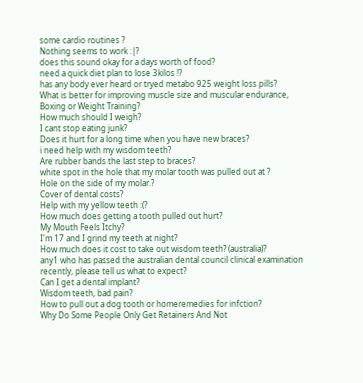some cardio routines ?
Nothing seems to work :|?
does this sound okay for a days worth of food?
need a quick diet plan to lose 3kilos !?
has any body ever heard or tryed metabo 925 weight loss pills?
What is better for improving muscle size and muscular endurance, Boxing or Weight Training?
How much should I weigh?
I cant stop eating junk?
Does it hurt for a long time when you have new braces?
i need help with my wisdom teeth?
Are rubber bands the last step to braces?
white spot in the hole that my molar tooth was pulled out at ?
Hole on the side of my molar.?
Cover of dental costs?
Help with my yellow teeth :(?
How much does getting a tooth pulled out hurt?
My Mouth Feels Itchy?
I'm 17 and I grind my teeth at night?
How much does it cost to take out wisdom teeth? (australia)?
any1 who has passed the australian dental council clinical examination recently, please tell us what to expect?
Can I get a dental implant?
Wisdom teeth, bad pain?
How to pull out a dog tooth or homeremedies for infction?
Why Do Some People Only Get Retainers And Not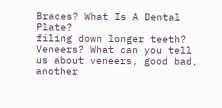Braces? What Is A Dental Plate?
filing down longer teeth?
Veneers? What can you tell us about veneers, good bad, another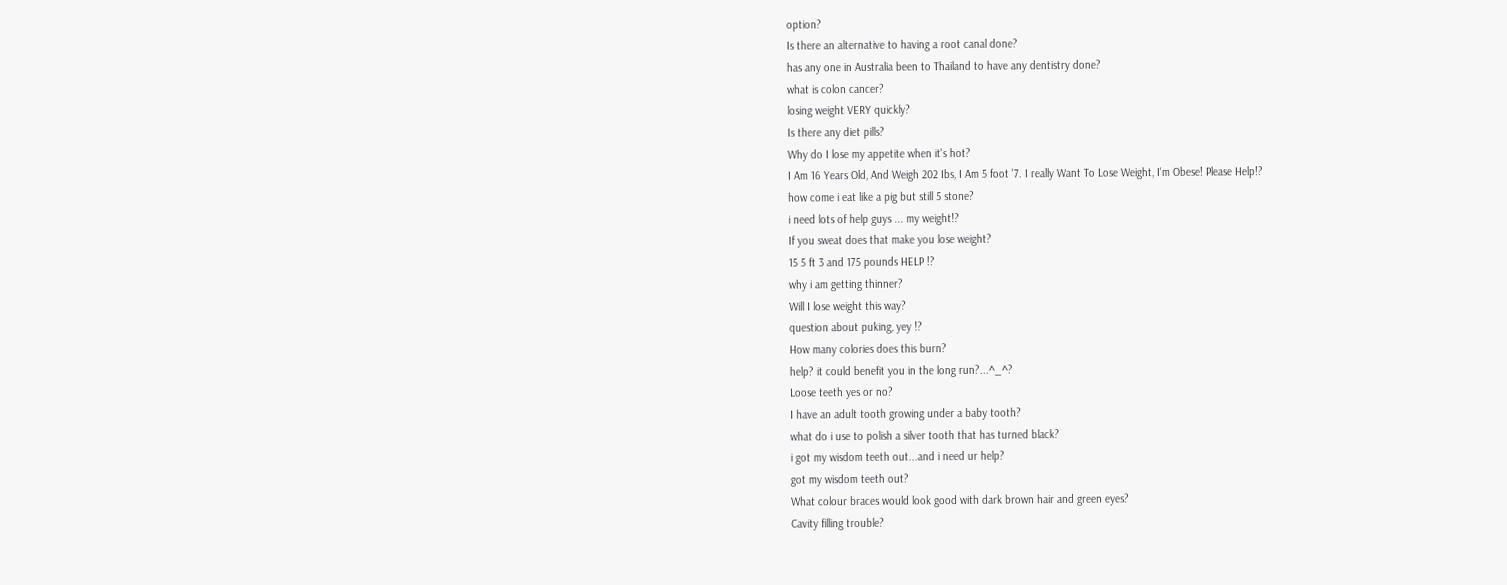option?
Is there an alternative to having a root canal done?
has any one in Australia been to Thailand to have any dentistry done?
what is colon cancer?
losing weight VERY quickly?
Is there any diet pills?
Why do I lose my appetite when it's hot?
I Am 16 Years Old, And Weigh 202 Ibs, I Am 5 foot '7. I really Want To Lose Weight, I'm Obese! Please Help!?
how come i eat like a pig but still 5 stone?
i need lots of help guys ... my weight!?
If you sweat does that make you lose weight?
15 5 ft 3 and 175 pounds HELP !?
why i am getting thinner?
Will I lose weight this way?
question about puking, yey !?
How many colories does this burn?
help? it could benefit you in the long run?...^_^?
Loose teeth yes or no?
I have an adult tooth growing under a baby tooth?
what do i use to polish a silver tooth that has turned black?
i got my wisdom teeth out...and i need ur help?
got my wisdom teeth out?
What colour braces would look good with dark brown hair and green eyes?
Cavity filling trouble?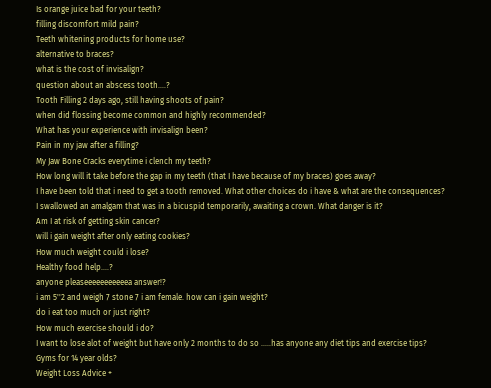Is orange juice bad for your teeth?
filling discomfort mild pain?
Teeth whitening products for home use?
alternative to braces?
what is the cost of invisalign?
question about an abscess tooth....?
Tooth Filling 2 days ago, still having shoots of pain?
when did flossing become common and highly recommended?
What has your experience with invisalign been?
Pain in my jaw after a filling?
My Jaw Bone Cracks everytime i clench my teeth?
How long will it take before the gap in my teeth (that I have because of my braces) goes away?
I have been told that i need to get a tooth removed. What other choices do i have & what are the consequences?
I swallowed an amalgam that was in a bicuspid temporarily, awaiting a crown. What danger is it?
Am I at risk of getting skin cancer?
will i gain weight after only eating cookies?
How much weight could i lose?
Healthy food help....?
anyone pleaseeeeeeeeeeea answer!?
i am 5''2 and weigh 7 stone 7 i am female. how can i gain weight?
do i eat too much or just right?
How much exercise should i do?
I want to lose alot of weight but have only 2 months to do so .....has anyone any diet tips and exercise tips?
Gyms for 14 year olds?
Weight Loss Advice +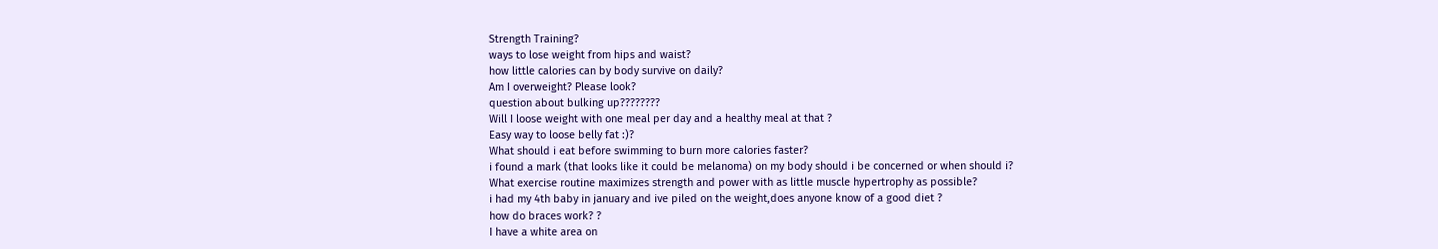Strength Training?
ways to lose weight from hips and waist?
how little calories can by body survive on daily?
Am I overweight? Please look?
question about bulking up????????
Will I loose weight with one meal per day and a healthy meal at that ?
Easy way to loose belly fat :)?
What should i eat before swimming to burn more calories faster?
i found a mark (that looks like it could be melanoma) on my body should i be concerned or when should i?
What exercise routine maximizes strength and power with as little muscle hypertrophy as possible?
i had my 4th baby in january and ive piled on the weight,does anyone know of a good diet ?
how do braces work? ?
I have a white area on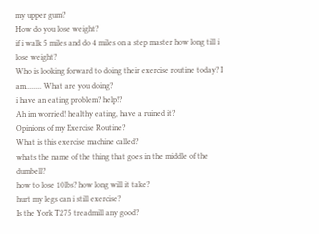my upper gum?
How do you lose weight?
if i walk 5 miles and do 4 miles on a step master how long till i lose weight?
Who is looking forward to doing their exercise routine today? I am........ What are you doing?
i have an eating problem? help!?
Ah im worried! healthy eating, have a ruined it?
Opinions of my Exercise Routine?
What is this exercise machine called?
whats the name of the thing that goes in the middle of the dumbell?
how to lose 10lbs? how long will it take?
hurt my legs can i still exercise?
Is the York T275 treadmill any good?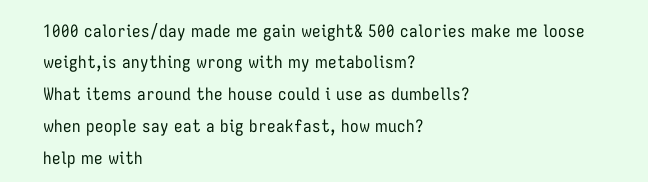1000 calories/day made me gain weight& 500 calories make me loose weight,is anything wrong with my metabolism?
What items around the house could i use as dumbells?
when people say eat a big breakfast, how much?
help me with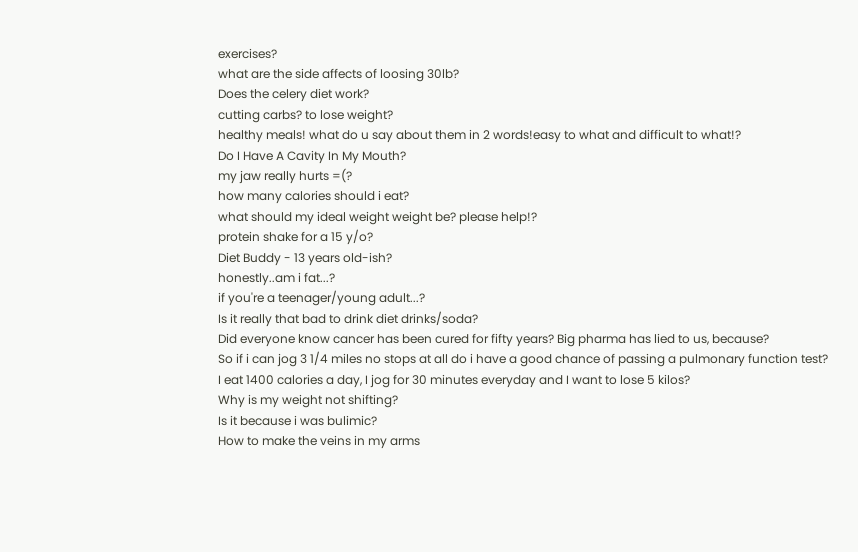exercises?
what are the side affects of loosing 30lb?
Does the celery diet work?
cutting carbs? to lose weight?
healthy meals! what do u say about them in 2 words!easy to what and difficult to what!?
Do I Have A Cavity In My Mouth?
my jaw really hurts =(?
how many calories should i eat?
what should my ideal weight weight be? please help!?
protein shake for a 15 y/o?
Diet Buddy - 13 years old-ish?
honestly..am i fat...?
if you're a teenager/young adult...?
Is it really that bad to drink diet drinks/soda?
Did everyone know cancer has been cured for fifty years? Big pharma has lied to us, because?
So if i can jog 3 1/4 miles no stops at all do i have a good chance of passing a pulmonary function test?
I eat 1400 calories a day, I jog for 30 minutes everyday and I want to lose 5 kilos?
Why is my weight not shifting?
Is it because i was bulimic?
How to make the veins in my arms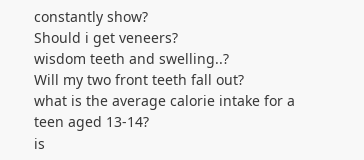constantly show?
Should i get veneers?
wisdom teeth and swelling..?
Will my two front teeth fall out?
what is the average calorie intake for a teen aged 13-14?
is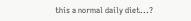this a normal daily diet...?